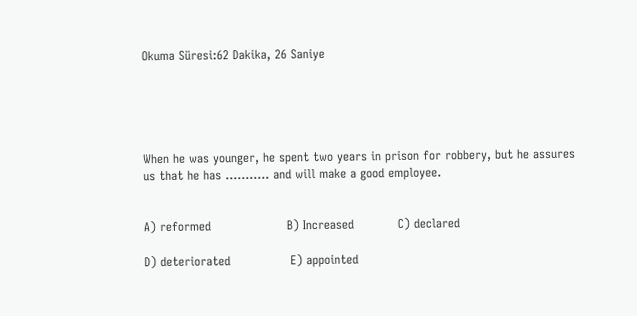Okuma Süresi:62 Dakika, 26 Saniye





When he was younger, he spent two years in prison for robbery, but he assures us that he has ……….. and will make a good employee.


A) reformed                   B) Increased           C) declared

D) deteriorated               E) appointed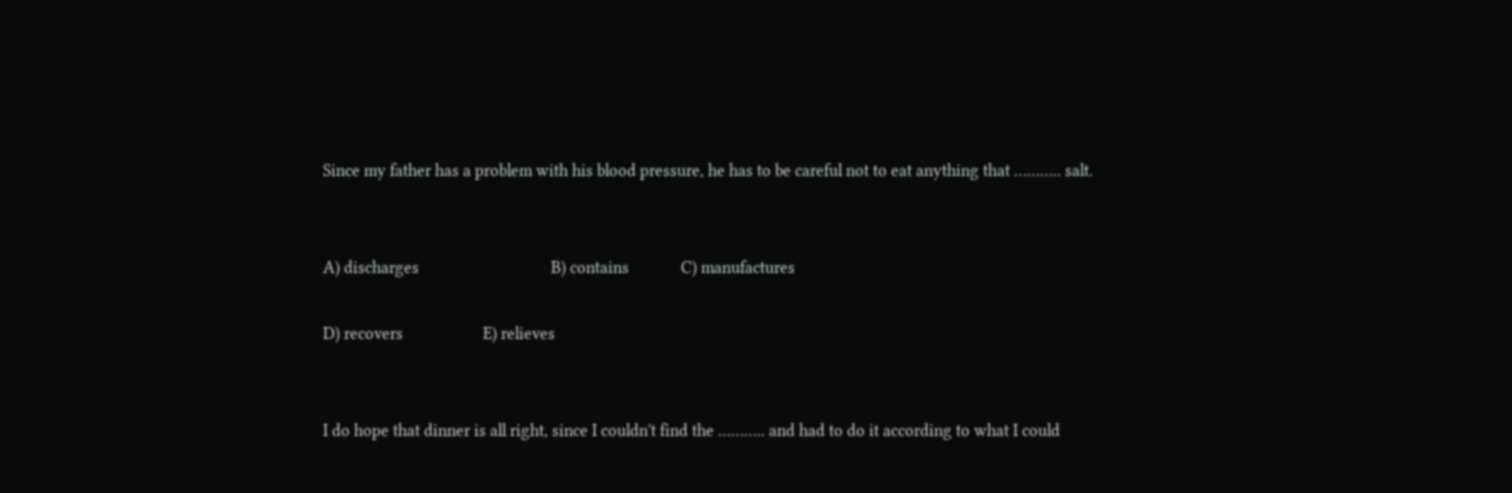Since my father has a problem with his blood pressure, he has to be careful not to eat anything that ……….. salt.


A) discharges                                 B) contains             C) manufactures

D) recovers                    E) relieves


I do hope that dinner is all right, since I couldn't find the ……….. and had to do it according to what I could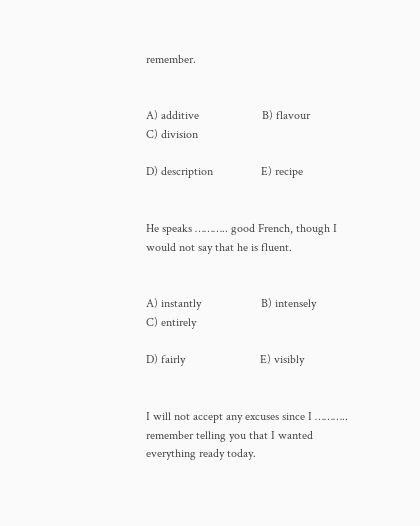remember.


A) additive                     B) flavour               C) division

D) description                E) recipe


He speaks ……….. good French, though I would not say that he is fluent.


A) instantly                    B) intensely            C) entirely

D) fairly                         E) visibly


I will not accept any excuses since I ……….. remember telling you that I wanted everything ready today.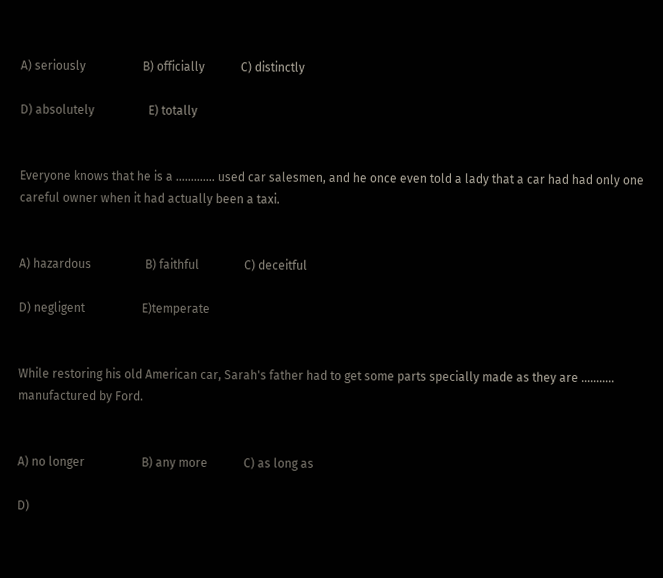A) seriously                   B) officially            C) distinctly

D) absolutely                  E) totally


Everyone knows that he is a …………. used car salesmen, and he once even told a lady that a car had had only one careful owner when it had actually been a taxi.


A) hazardous                  B) faithful               C) deceitful

D) negligent                   E)temperate


While restoring his old American car, Sarah's father had to get some parts specially made as they are ……….. manufactured by Ford.


A) no longer                   B) any more            C) as long as

D)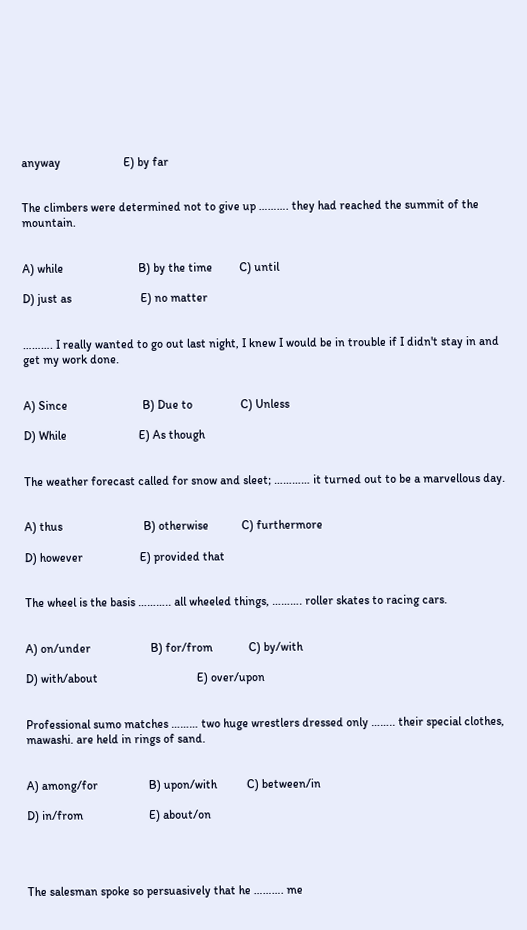anyway                     E) by far


The climbers were determined not to give up ………. they had reached the summit of the mountain.


A) while                         B) by the time         C) until

D) just as                       E) no matter


………. I really wanted to go out last night, I knew I would be in trouble if I didn't stay in and get my work done.


A) Since                         B) Due to                C) Unless

D) While                        E) As though


The weather forecast called for snow and sleet; ………… it turned out to be a marvellous day.


A) thus                           B) otherwise           C) furthermore

D) however                   E) provided that


The wheel is the basis ……….. all wheeled things, ………. roller skates to racing cars.


A) on/under                    B) for/from            C) by/with

D) with/about                                 E) over/upon


Professional sumo matches ……… two huge wrestlers dressed only …….. their special clothes, mawashi. are held in rings of sand.


A) among/for                 B) upon/with          C) between/in

D) in/from                      E) about/on




The salesman spoke so persuasively that he ………. me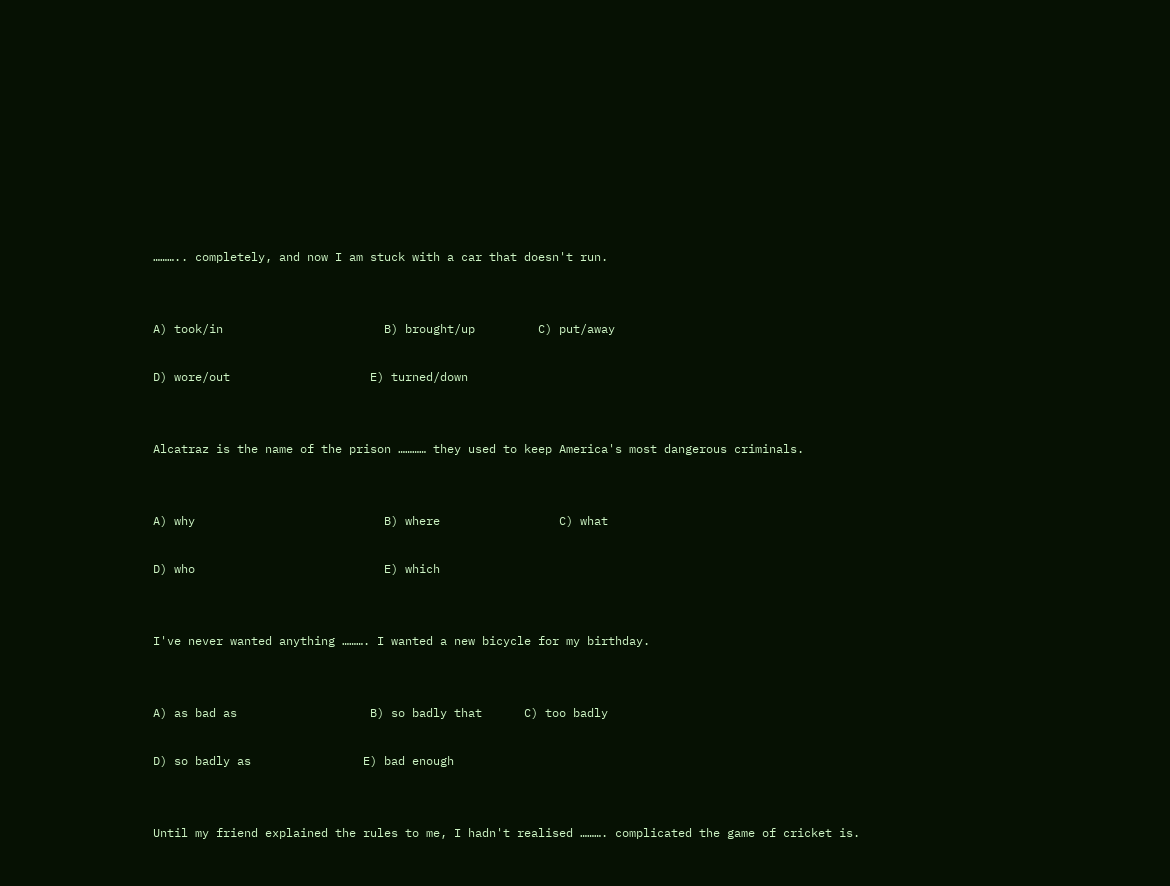……….. completely, and now I am stuck with a car that doesn't run.


A) took/in                       B) brought/up         C) put/away

D) wore/out                    E) turned/down


Alcatraz is the name of the prison ………… they used to keep America's most dangerous criminals.


A) why                           B) where                 C) what

D) who                           E) which


I've never wanted anything ………. I wanted a new bicycle for my birthday.


A) as bad as                   B) so badly that      C) too badly

D) so badly as                E) bad enough


Until my friend explained the rules to me, I hadn't realised ………. complicated the game of cricket is.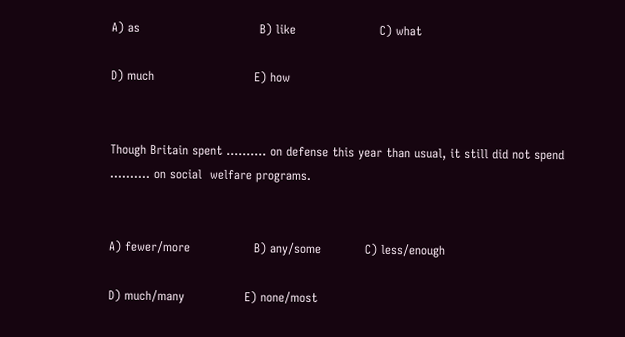A) as                              B) like                     C) what

D) much                         E) how


Though Britain spent ………. on defense this year than usual, it still did not spend ………. on social  welfare programs.


A) fewer/more                B) any/some           C) less/enough

D) much/many               E) none/most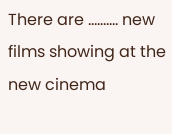There are ………. new films showing at the new cinema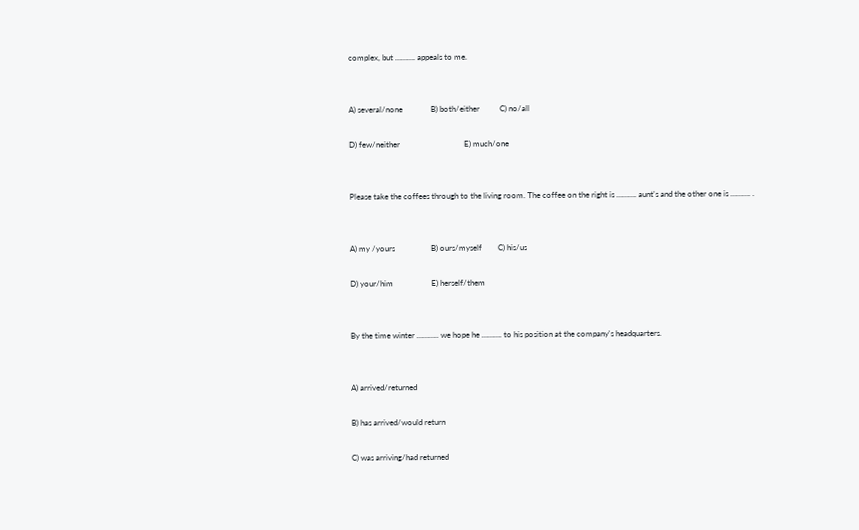complex, but ………. appeals to me.


A) several/none              B) both/either          C) no/all

D) few/neither                                E) much/one


Please take the coffees through to the living room. The coffee on the right is ………. aunt's and the other one is ………. .


A) my /yours                  B) ours/myself        C) his/us

D) your/him                   E) herself/them


By the time winter ……….. we hope he ………. to his position at the company's headquarters.


A) arrived/returned

B) has arrived/would return

C) was arriving/had returned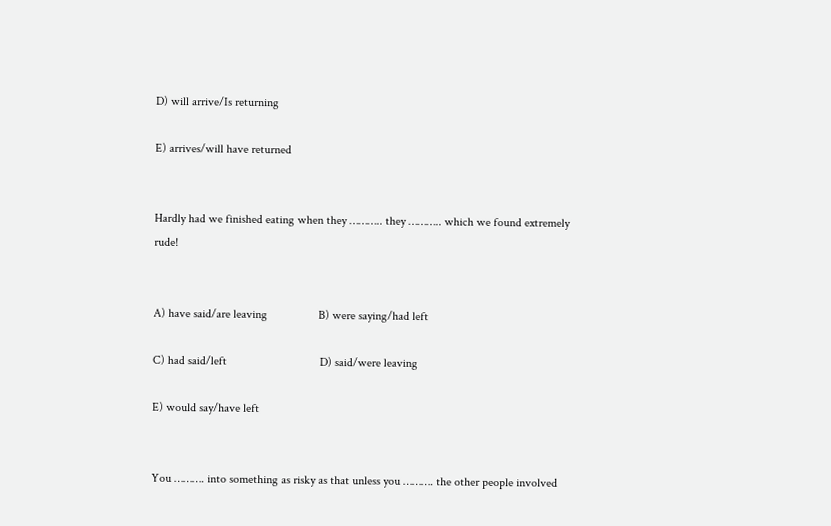D) will arrive/Is returning

E) arrives/will have returned


Hardly had we finished eating when they ……….. they ……….. which we found extremely rude!


A) have said/are leaving                 B) were saying/had left

C) had said/left                               D) said/were leaving

E) would say/have left


You ………. into something as risky as that unless you ………. the other people involved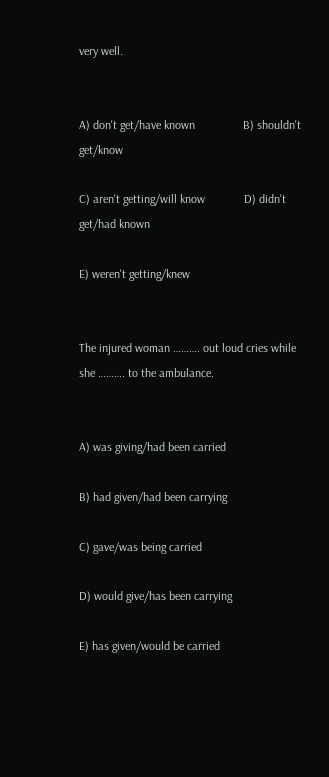very well.


A) don't get/have known                B) shouldn't get/know

C) aren't getting/will know             D) didn't get/had known

E) weren't getting/knew


The injured woman ………. out loud cries while she ………. to the ambulance.


A) was giving/had been carried

B) had given/had been carrying

C) gave/was being carried

D) would give/has been carrying

E) has given/would be carried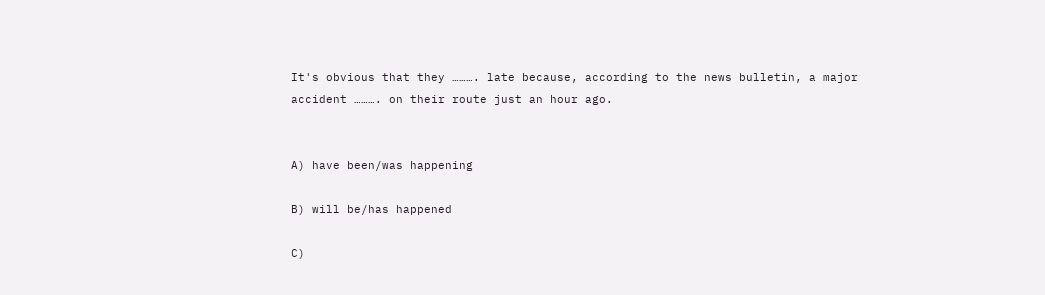It's obvious that they ………. late because, according to the news bulletin, a major accident ………. on their route just an hour ago.


A) have been/was happening

B) will be/has happened

C)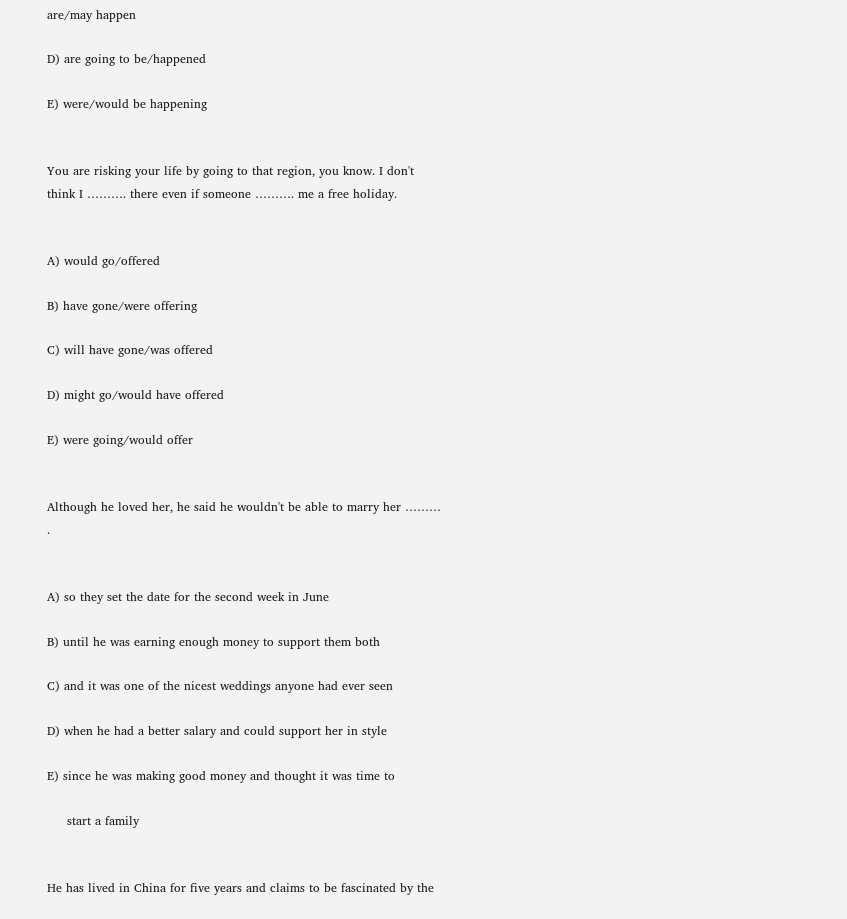are/may happen

D) are going to be/happened

E) were/would be happening


You are risking your life by going to that region, you know. I don't think I ………. there even if someone ………. me a free holiday.


A) would go/offered

B) have gone/were offering

C) will have gone/was offered

D) might go/would have offered

E) were going/would offer


Although he loved her, he said he wouldn't be able to marry her ……… .


A) so they set the date for the second week in June

B) until he was earning enough money to support them both

C) and it was one of the nicest weddings anyone had ever seen

D) when he had a better salary and could support her in style

E) since he was making good money and thought it was time to

     start a family


He has lived in China for five years and claims to be fascinated by the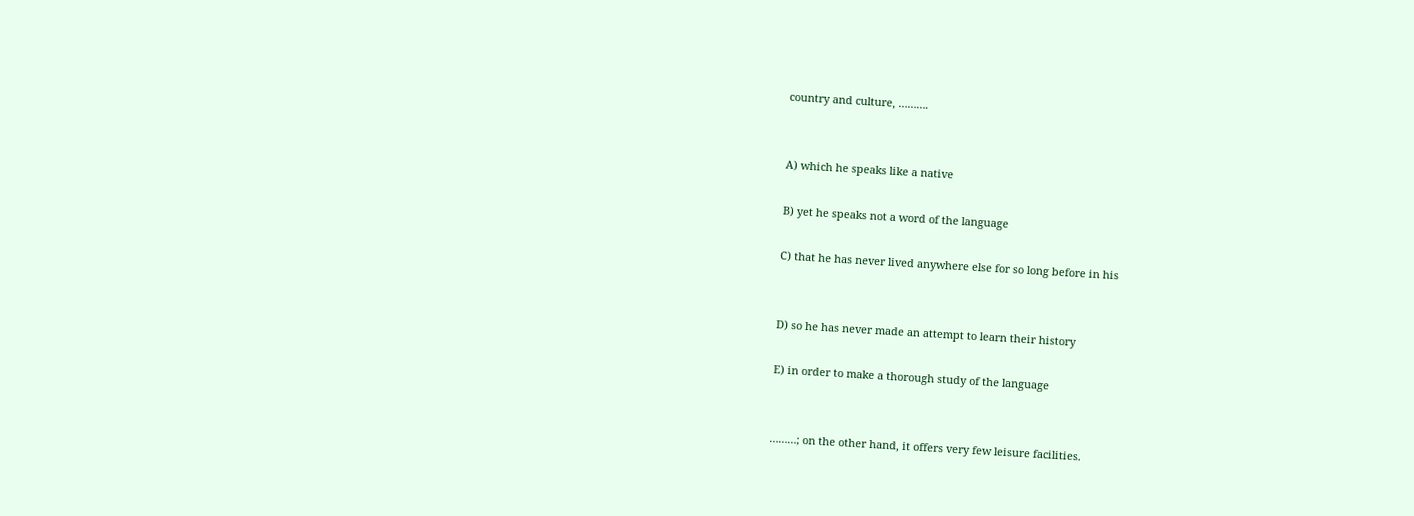country and culture, ……….


A) which he speaks like a native

B) yet he speaks not a word of the language

C) that he has never lived anywhere else for so long before in his


D) so he has never made an attempt to learn their history

E) in order to make a thorough study of the language


………; on the other hand, it offers very few leisure facilities.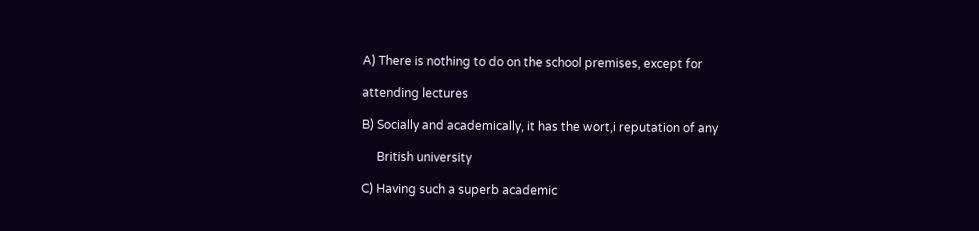A) There is nothing to do on the school premises, except for

attending lectures

B) Socially and academically, it has the wort,i reputation of any

     British university

C) Having such a superb academic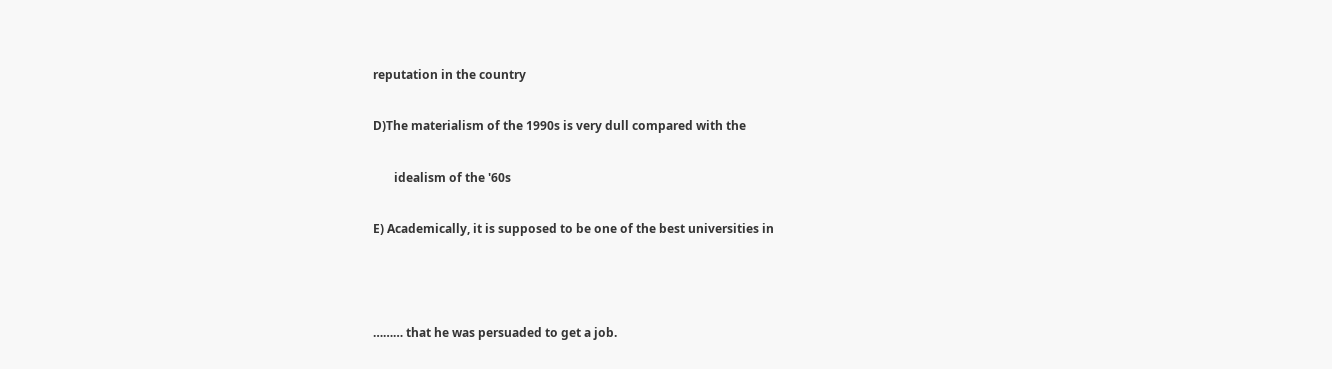reputation in the country

D)The materialism of the 1990s is very dull compared with the

       idealism of the '60s

E) Academically, it is supposed to be one of the best universities in



……… that he was persuaded to get a job.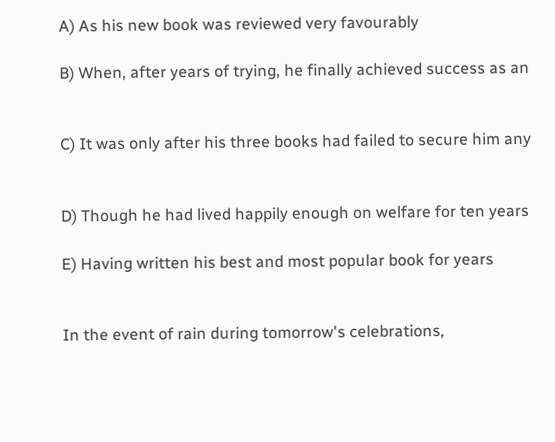A) As his new book was reviewed very favourably

B) When, after years of trying, he finally achieved success as an


C) It was only after his three books had failed to secure him any


D) Though he had lived happily enough on welfare for ten years

E) Having written his best and most popular book for years


In the event of rain during tomorrow's celebrations,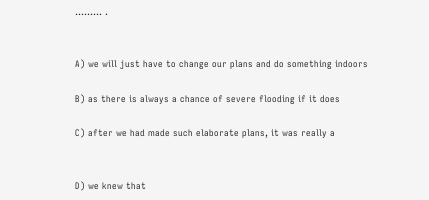……… .


A) we will just have to change our plans and do something indoors

B) as there is always a chance of severe flooding if it does

C) after we had made such elaborate plans, it was really a


D) we knew that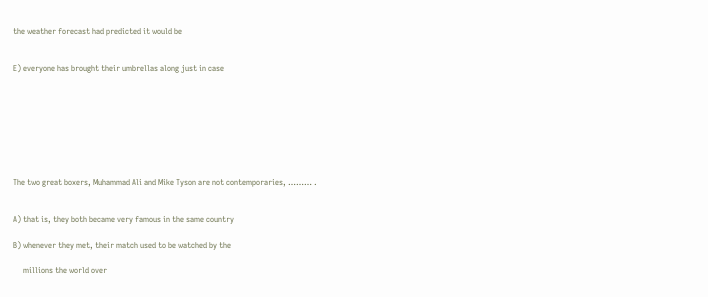the weather forecast had predicted it would be


E) everyone has brought their umbrellas along just in case








The two great boxers, Muhammad Ali and Mike Tyson are not contemporaries, ……… .


A) that is, they both became very famous in the same country

B) whenever they met, their match used to be watched by the

     millions the world over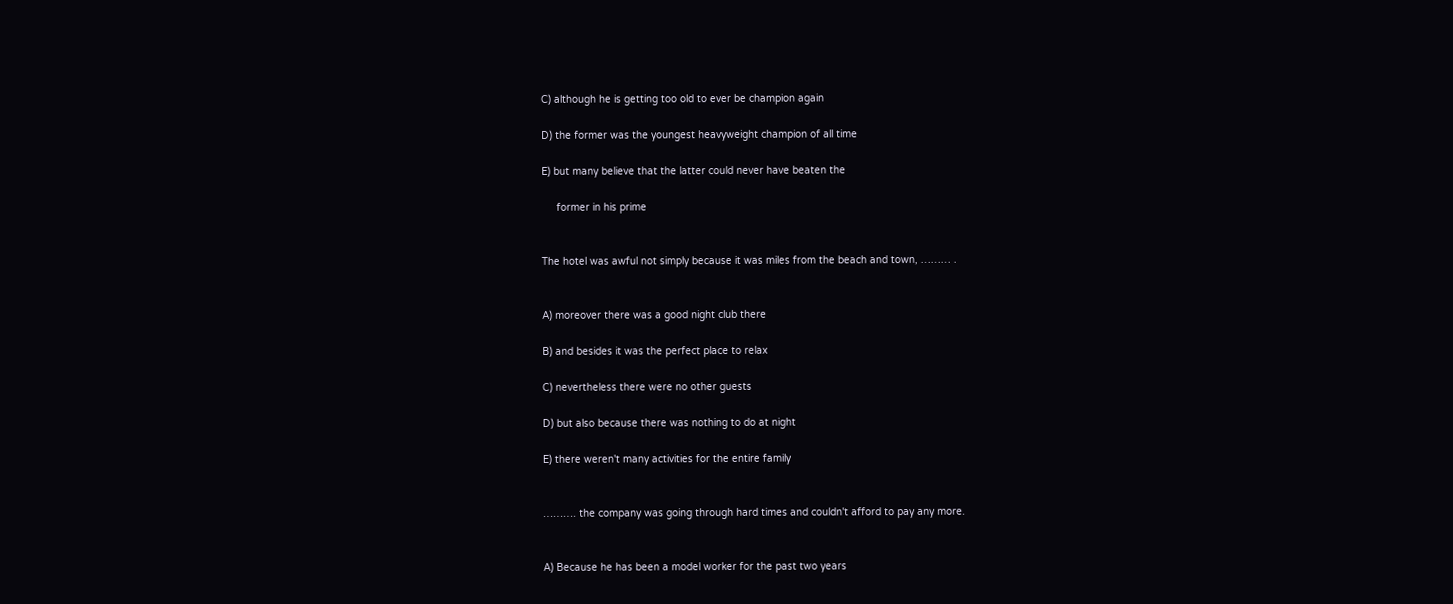C) although he is getting too old to ever be champion again

D) the former was the youngest heavyweight champion of all time

E) but many believe that the latter could never have beaten the

     former in his prime


The hotel was awful not simply because it was miles from the beach and town, ……… .


A) moreover there was a good night club there

B) and besides it was the perfect place to relax

C) nevertheless there were no other guests

D) but also because there was nothing to do at night

E) there weren't many activities for the entire family


………. the company was going through hard times and couldn't afford to pay any more.


A) Because he has been a model worker for the past two years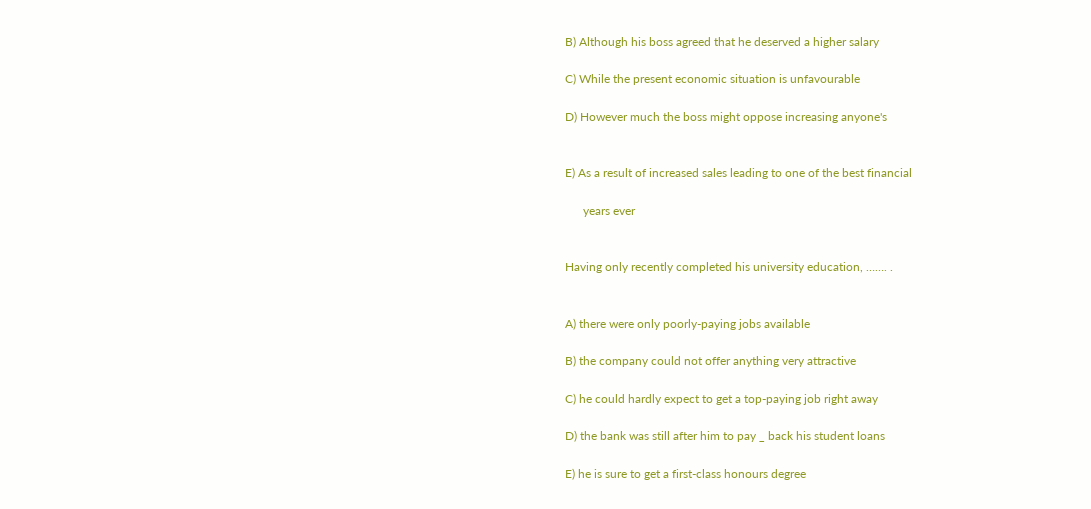B) Although his boss agreed that he deserved a higher salary

C) While the present economic situation is unfavourable

D) However much the boss might oppose increasing anyone's


E) As a result of increased sales leading to one of the best financial

      years ever


Having only recently completed his university education, ……. .


A) there were only poorly-paying jobs available

B) the company could not offer anything very attractive

C) he could hardly expect to get a top-paying job right away

D) the bank was still after him to pay _ back his student loans

E) he is sure to get a first-class honours degree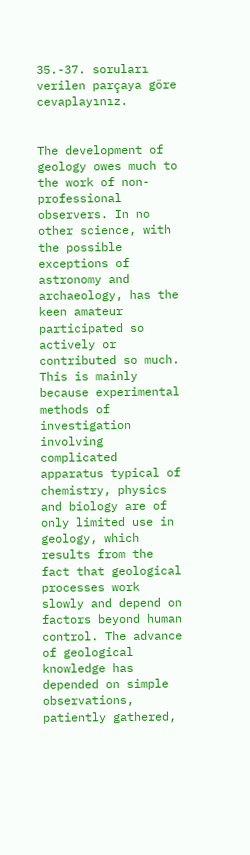35.-37. soruları  verilen parçaya göre cevaplayınız.


The development of geology owes much to the work of non-professional observers. In no other science, with the possible exceptions of astronomy and archaeology, has the keen amateur participated so actively or contributed so much. This is mainly because experimental methods of investigation involving complicated apparatus typical of chemistry, physics and biology are of only limited use in geology, which results from the fact that geological processes work slowly and depend on factors beyond human control. The advance of geological knowledge has depended on simple observations, patiently gathered,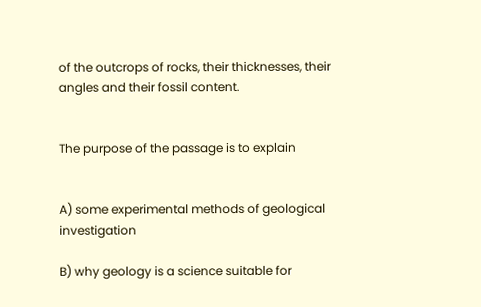of the outcrops of rocks, their thicknesses, their angles and their fossil content.


The purpose of the passage is to explain


A) some experimental methods of geological investigation

B) why geology is a science suitable for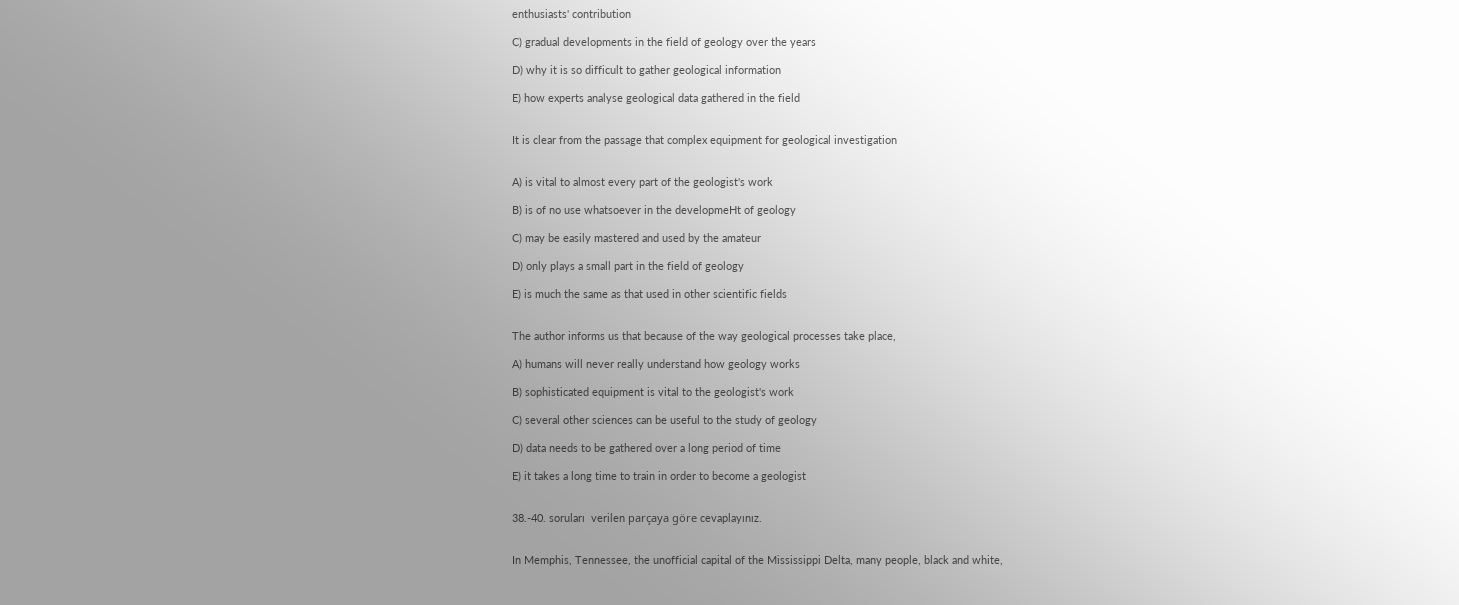enthusiasts' contribution

C) gradual developments in the field of geology over the years

D) why it is so difficult to gather geological information

E) how experts analyse geological data gathered in the field


It is clear from the passage that complex equipment for geological investigation


A) is vital to almost every part of the geologist's work

B) is of no use whatsoever in the developmeHt of geology

C) may be easily mastered and used by the amateur

D) only plays a small part in the field of geology

E) is much the same as that used in other scientific fields


The author informs us that because of the way geological processes take place,

A) humans will never really understand how geology works

B) sophisticated equipment is vital to the geologist's work

C) several other sciences can be useful to the study of geology

D) data needs to be gathered over a long period of time

E) it takes a long time to train in order to become a geologist


38.-40. soruları  verilen parçaya göre cevaplayınız.


In Memphis, Tennessee, the unofficial capital of the Mississippi Delta, many people, black and white,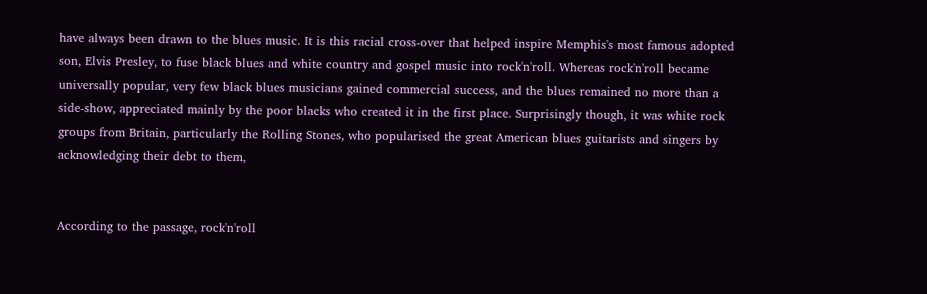have always been drawn to the blues music. It is this racial cross-over that helped inspire Memphis's most famous adopted son, Elvis Presley, to fuse black blues and white country and gospel music into rock'n'roll. Whereas rock'n'roll became universally popular, very few black blues musicians gained commercial success, and the blues remained no more than a side-show, appreciated mainly by the poor blacks who created it in the first place. Surprisingly though, it was white rock groups from Britain, particularly the Rolling Stones, who popularised the great American blues guitarists and singers by acknowledging their debt to them,


According to the passage, rock'n'roll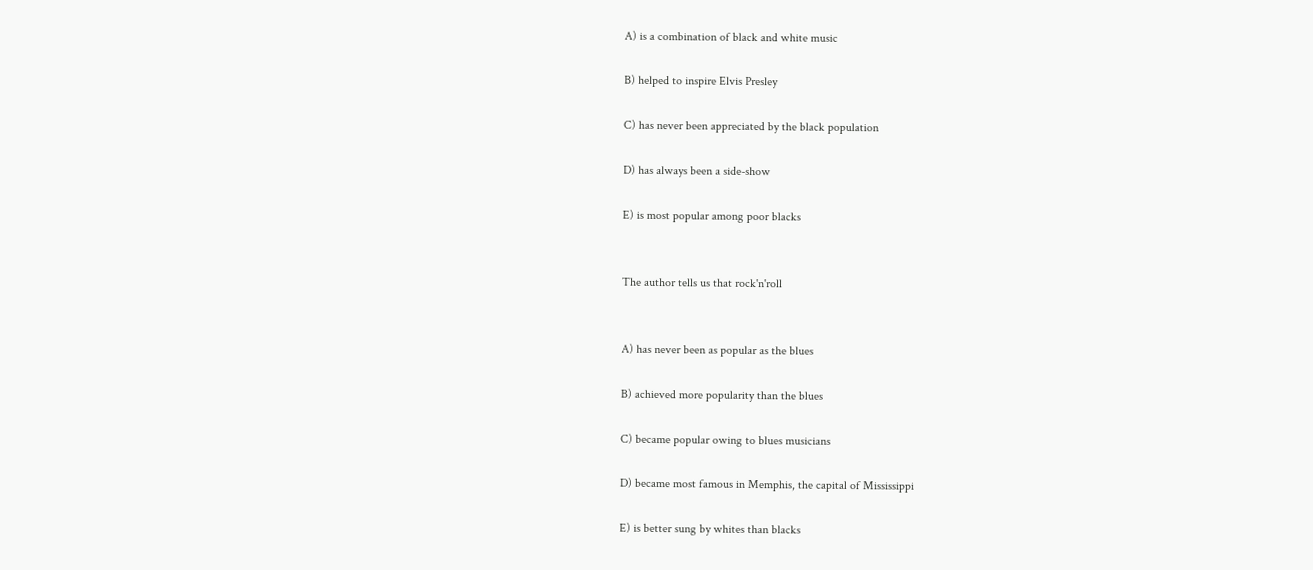A) is a combination of black and white music

B) helped to inspire Elvis Presley

C) has never been appreciated by the black population

D) has always been a side-show

E) is most popular among poor blacks


The author tells us that rock'n'roll


A) has never been as popular as the blues

B) achieved more popularity than the blues

C) became popular owing to blues musicians

D) became most famous in Memphis, the capital of Mississippi

E) is better sung by whites than blacks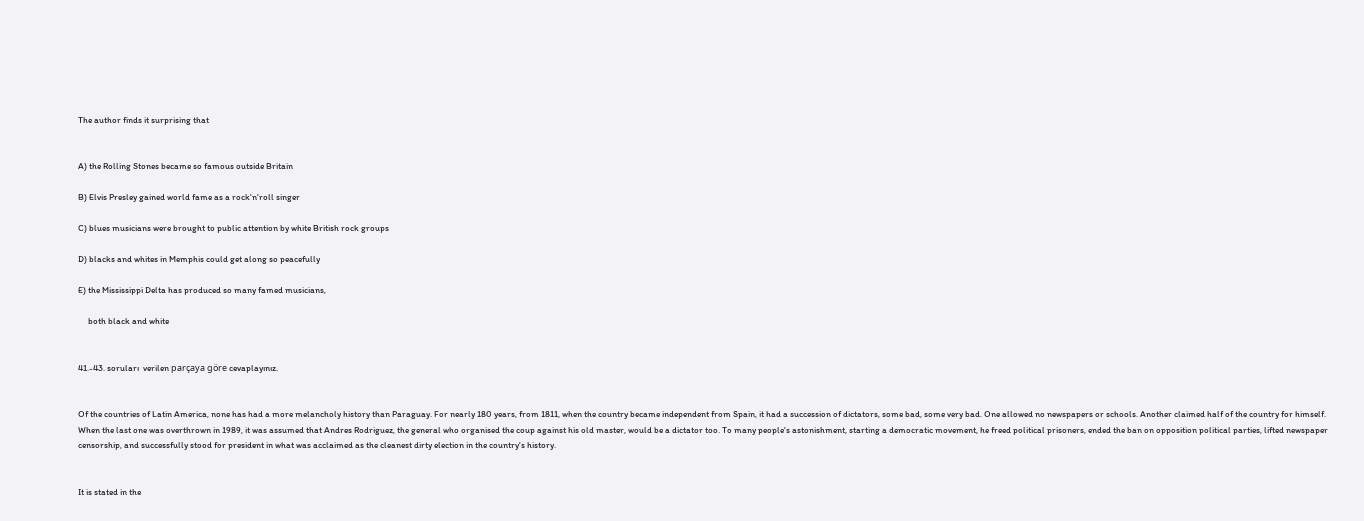The author finds it surprising that


A) the Rolling Stones became so famous outside Britain

B) Elvis Presley gained world fame as a rock'n'roll singer

C) blues musicians were brought to public attention by white British rock groups

D) blacks and whites in Memphis could get along so peacefully

E) the Mississippi Delta has produced so many famed musicians,

     both black and white


41.-43. soruları  verilen parçaya göre cevaplayınız.


Of the countries of Latin America, none has had a more melancholy history than Paraguay. For nearly 180 years, from 1811, when the country became independent from Spain, it had a succession of dictators, some bad, some very bad. One allowed no newspapers or schools. Another claimed half of the country for himself. When the last one was overthrown in 1989, it was assumed that Andres Rodriguez, the general who organised the coup against his old master, would be a dictator too. To many people's astonishment, starting a democratic movement, he freed political prisoners, ended the ban on opposition political parties, lifted newspaper censorship, and successfully stood for president in what was acclaimed as the cleanest dirty election in the country's history.


It is stated in the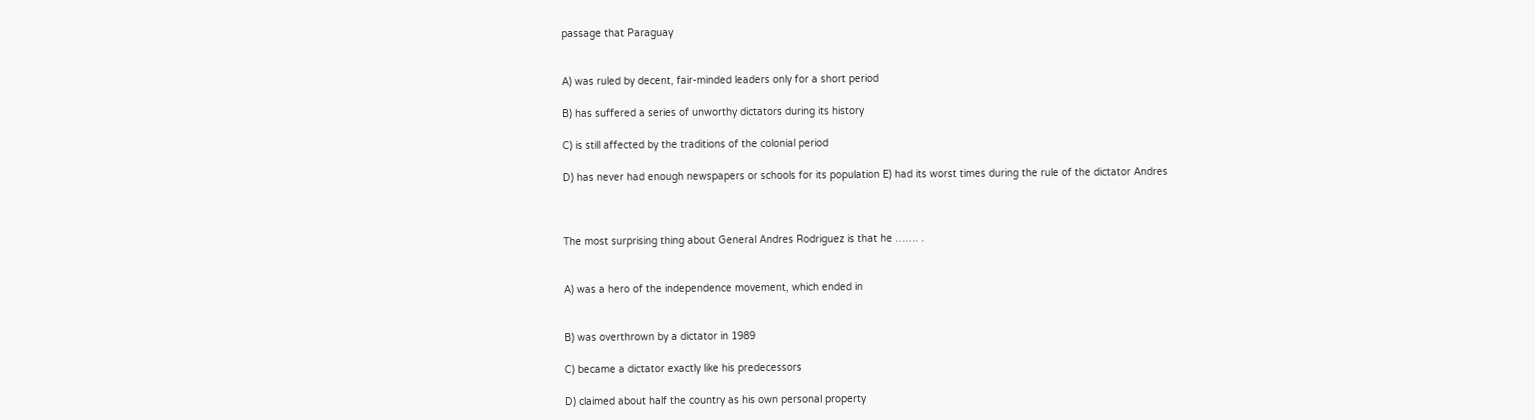passage that Paraguay


A) was ruled by decent, fair-minded leaders only for a short period

B) has suffered a series of unworthy dictators during its history

C) is still affected by the traditions of the colonial period

D) has never had enough newspapers or schools for its population E) had its worst times during the rule of the dictator Andres



The most surprising thing about General Andres Rodriguez is that he ……. .


A) was a hero of the independence movement, which ended in


B) was overthrown by a dictator in 1989

C) became a dictator exactly like his predecessors

D) claimed about half the country as his own personal property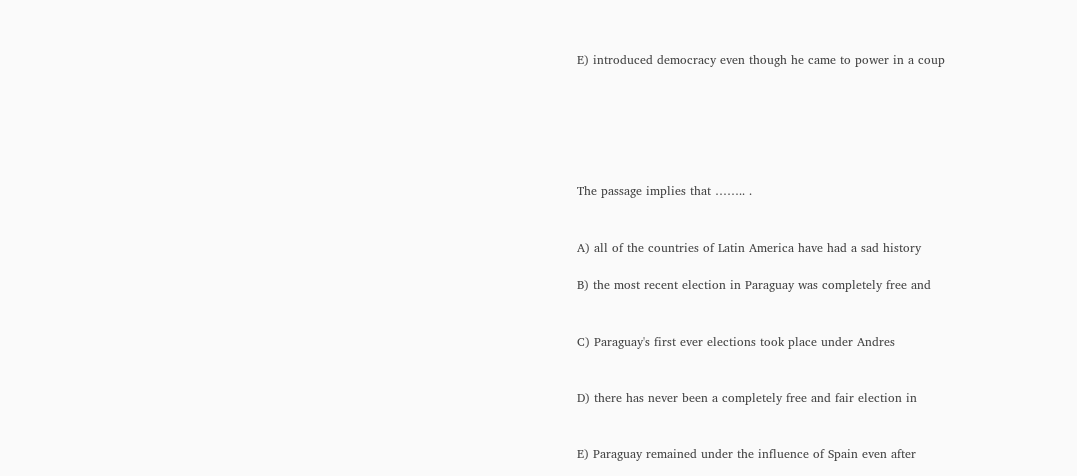E) introduced democracy even though he came to power in a coup






The passage implies that …….. .


A) all of the countries of Latin America have had a sad history

B) the most recent election in Paraguay was completely free and


C) Paraguay's first ever elections took place under Andres


D) there has never been a completely free and fair election in


E) Paraguay remained under the influence of Spain even after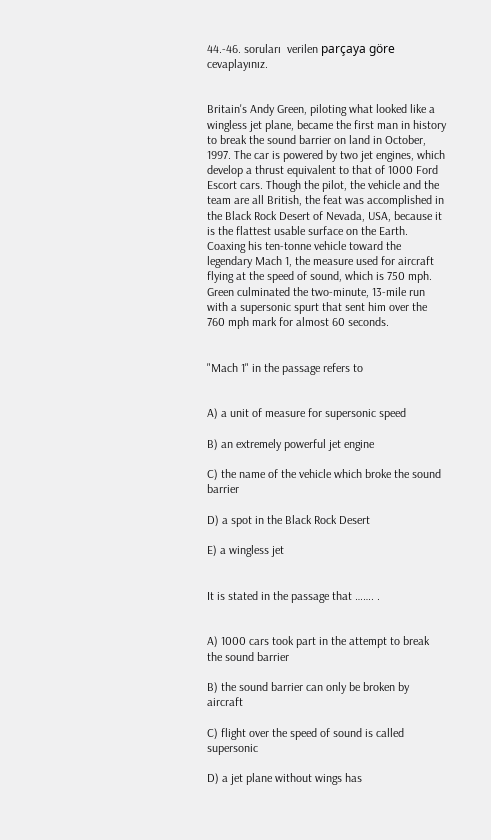44.-46. soruları  verilen parçaya göre cevaplayınız.


Britain's Andy Green, piloting what looked like a wingless jet plane, became the first man in history to break the sound barrier on land in October, 1997. The car is powered by two jet engines, which develop a thrust equivalent to that of 1000 Ford Escort cars. Though the pilot, the vehicle and the team are all British, the feat was accomplished in the Black Rock Desert of Nevada, USA, because it is the flattest usable surface on the Earth. Coaxing his ten-tonne vehicle toward the legendary Mach 1, the measure used for aircraft flying at the speed of sound, which is 750 mph. Green culminated the two-minute, 13-mile run with a supersonic spurt that sent him over the 760 mph mark for almost 60 seconds.


"Mach 1" in the passage refers to


A) a unit of measure for supersonic speed

B) an extremely powerful jet engine

C) the name of the vehicle which broke the sound barrier

D) a spot in the Black Rock Desert

E) a wingless jet


It is stated in the passage that ……. .


A) 1000 cars took part in the attempt to break the sound barrier

B) the sound barrier can only be broken by aircraft

C) flight over the speed of sound is called supersonic

D) a jet plane without wings has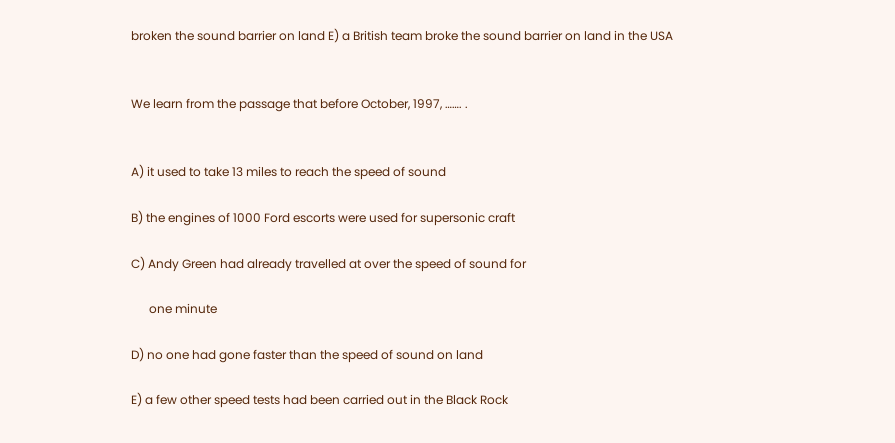broken the sound barrier on land E) a British team broke the sound barrier on land in the USA


We learn from the passage that before October, 1997, ……. .


A) it used to take 13 miles to reach the speed of sound

B) the engines of 1000 Ford escorts were used for supersonic craft

C) Andy Green had already travelled at over the speed of sound for

      one minute

D) no one had gone faster than the speed of sound on land

E) a few other speed tests had been carried out in the Black Rock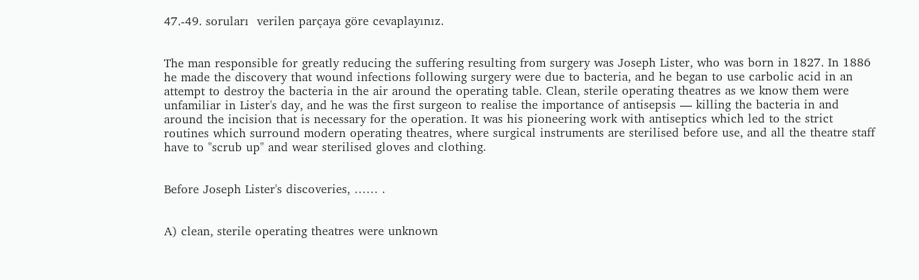47.-49. soruları  verilen parçaya göre cevaplayınız.


The man responsible for greatly reducing the suffering resulting from surgery was Joseph Lister, who was born in 1827. In 1886 he made the discovery that wound infections following surgery were due to bacteria, and he began to use carbolic acid in an attempt to destroy the bacteria in the air around the operating table. Clean, sterile operating theatres as we know them were unfamiliar in Lister's day, and he was the first surgeon to realise the importance of antisepsis — killing the bacteria in and around the incision that is necessary for the operation. It was his pioneering work with antiseptics which led to the strict routines which surround modern operating theatres, where surgical instruments are sterilised before use, and all the theatre staff have to "scrub up" and wear sterilised gloves and clothing.


Before Joseph Lister's discoveries, …… .


A) clean, sterile operating theatres were unknown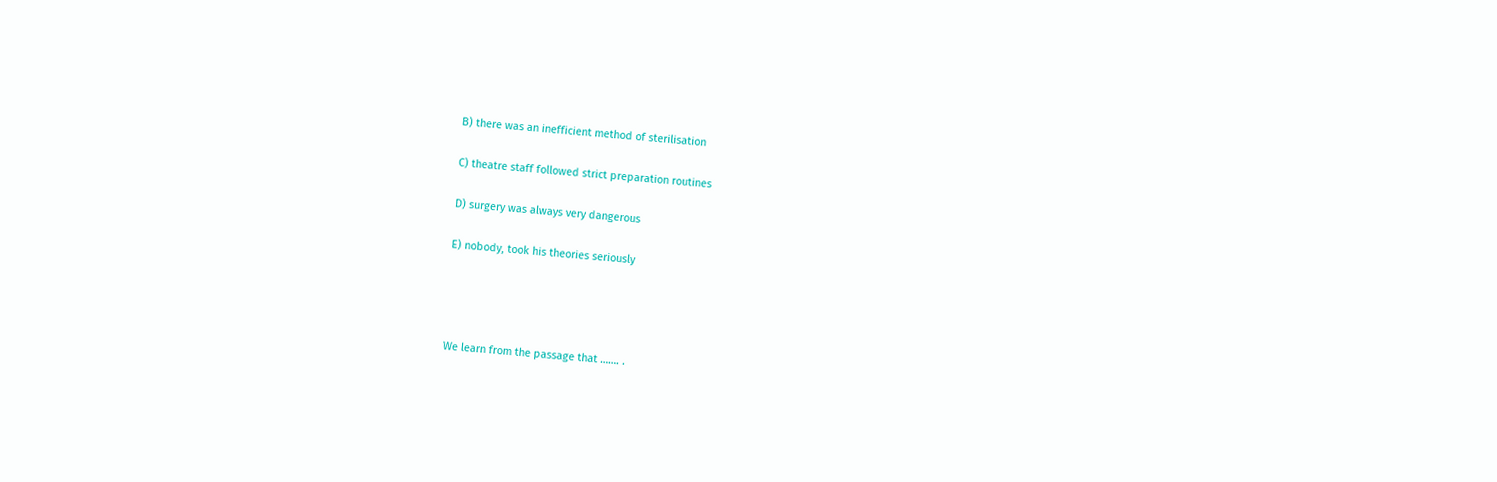B) there was an inefficient method of sterilisation

C) theatre staff followed strict preparation routines

D) surgery was always very dangerous

E) nobody, took his theories seriously




We learn from the passage that ……. .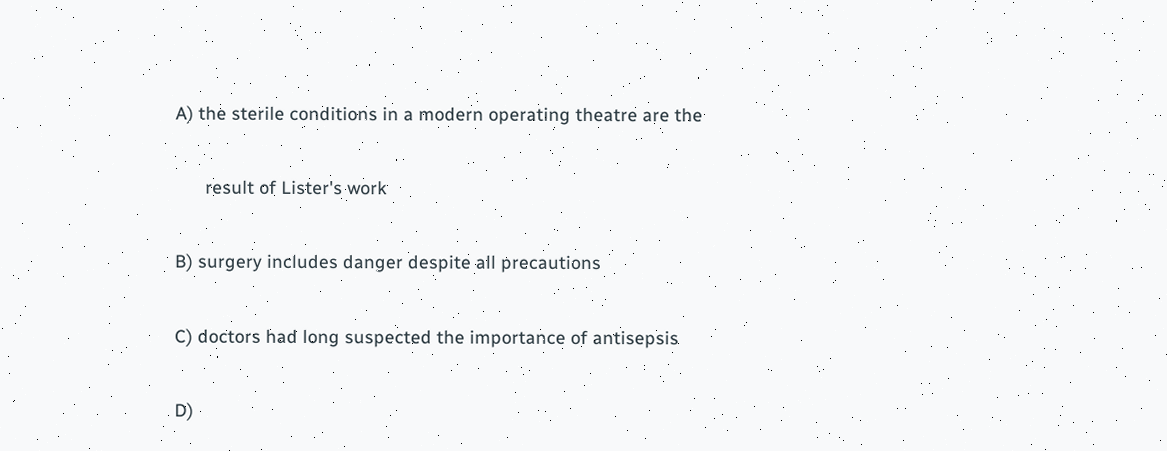A) the sterile conditions in a modern operating theatre are the

      result of Lister's work

B) surgery includes danger despite all precautions

C) doctors had long suspected the importance of antisepsis

D)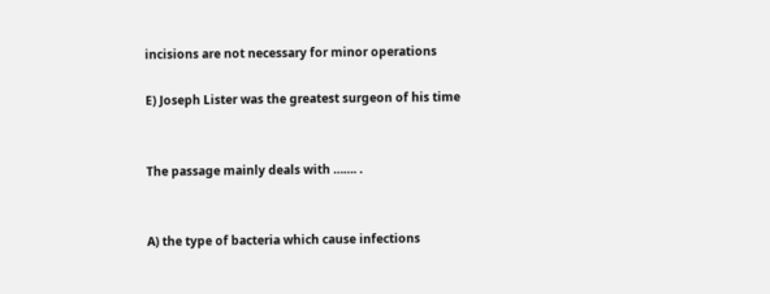incisions are not necessary for minor operations

E) Joseph Lister was the greatest surgeon of his time


The passage mainly deals with ……. .


A) the type of bacteria which cause infections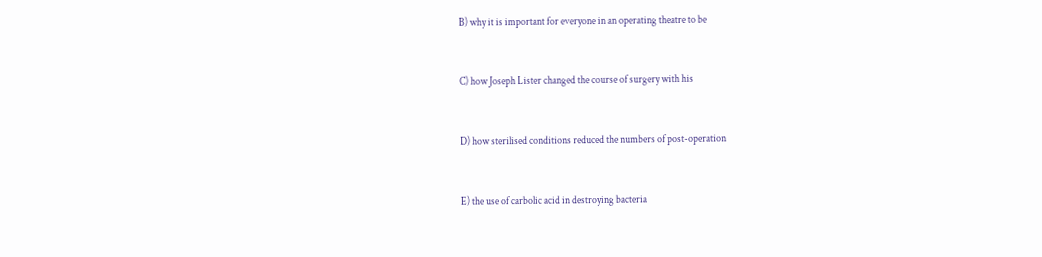B) why it is important for everyone in an operating theatre to be


C) how Joseph Lister changed the course of surgery with his


D) how sterilised conditions reduced the numbers of post-operation


E) the use of carbolic acid in destroying bacteria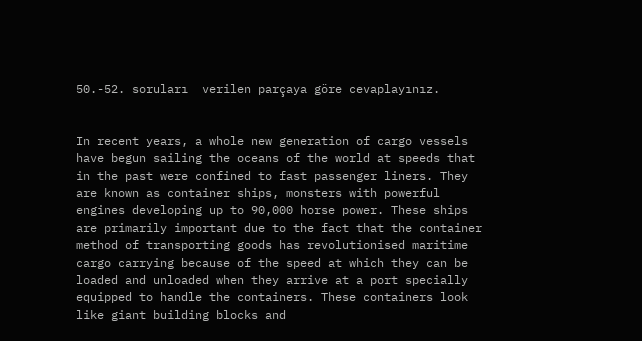50.-52. soruları  verilen parçaya göre cevaplayınız.


In recent years, a whole new generation of cargo vessels have begun sailing the oceans of the world at speeds that in the past were confined to fast passenger liners. They are known as container ships, monsters with powerful engines developing up to 90,000 horse power. These ships are primarily important due to the fact that the container method of transporting goods has revolutionised maritime cargo carrying because of the speed at which they can be loaded and unloaded when they arrive at a port specially equipped to handle the containers. These containers look like giant building blocks and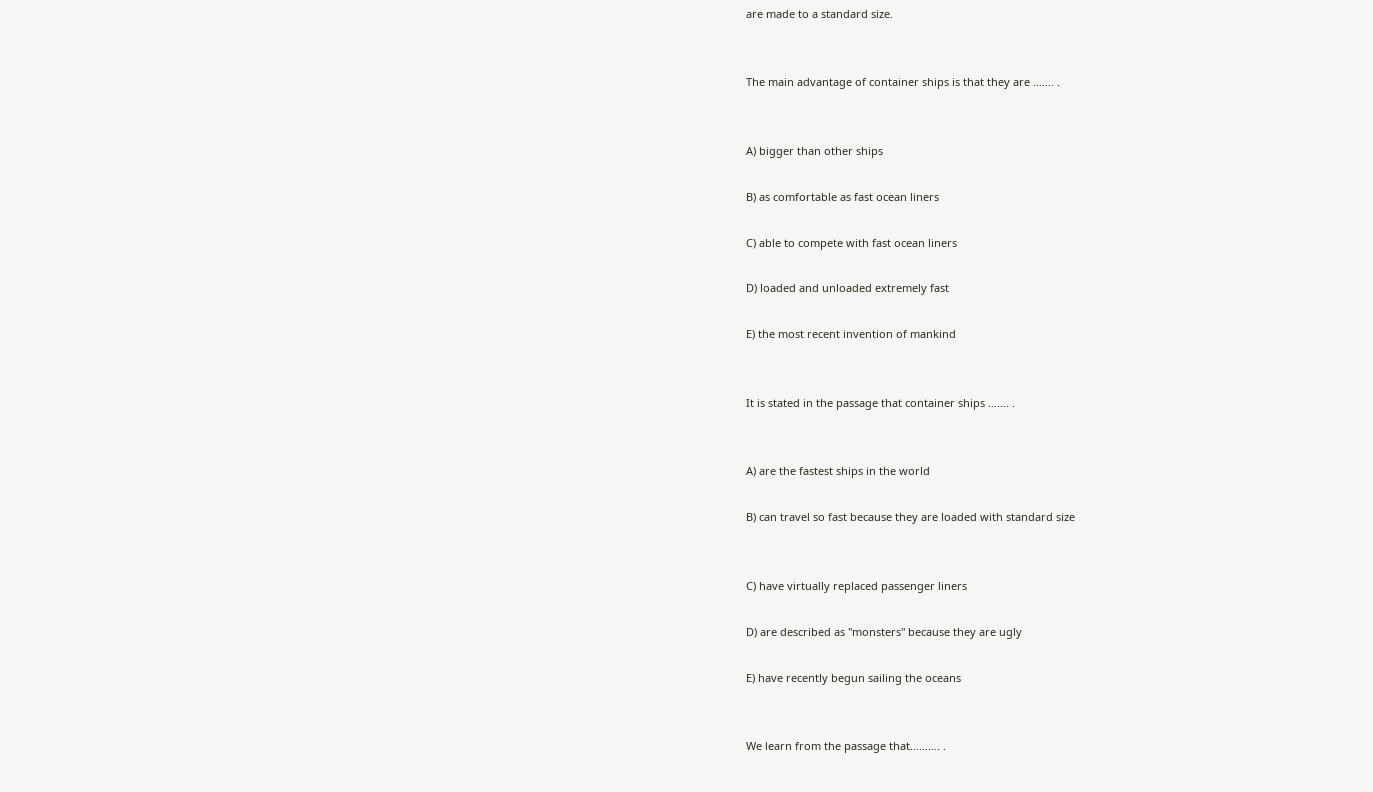are made to a standard size.


The main advantage of container ships is that they are ……. .


A) bigger than other ships

B) as comfortable as fast ocean liners

C) able to compete with fast ocean liners

D) loaded and unloaded extremely fast

E) the most recent invention of mankind


It is stated in the passage that container ships ……. .


A) are the fastest ships in the world

B) can travel so fast because they are loaded with standard size


C) have virtually replaced passenger liners

D) are described as "monsters" because they are ugly

E) have recently begun sailing the oceans


We learn from the passage that………. .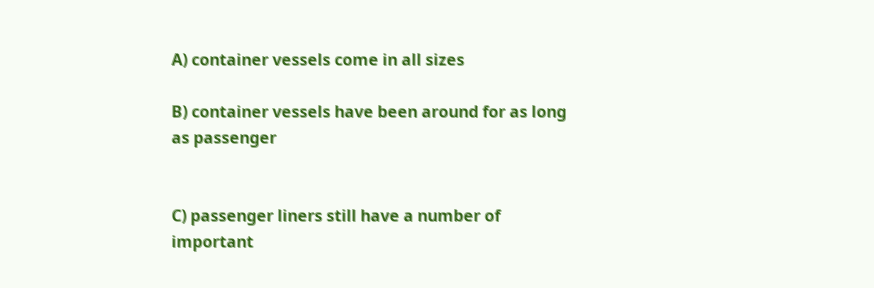A) container vessels come in all sizes

B) container vessels have been around for as long as passenger


C) passenger liners still have a number of important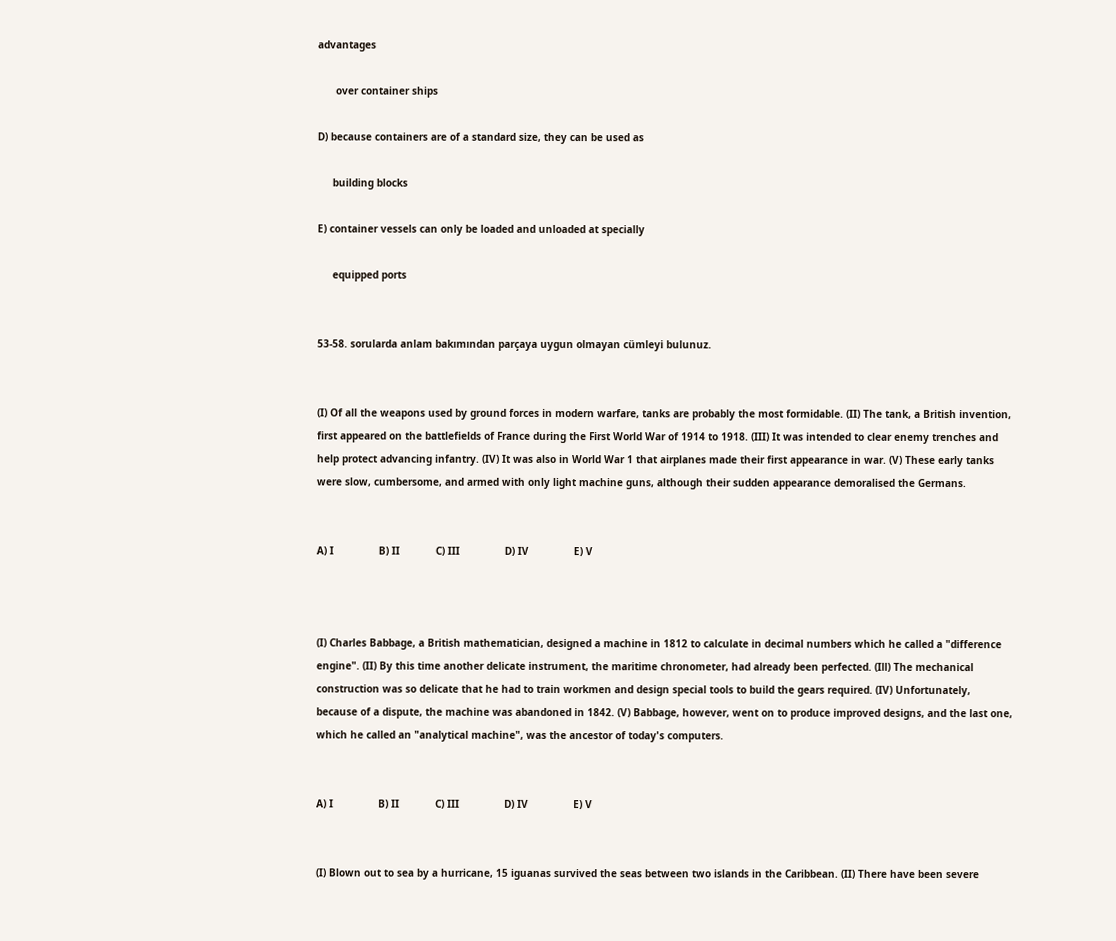advantages

      over container ships

D) because containers are of a standard size, they can be used as

     building blocks

E) container vessels can only be loaded and unloaded at specially

     equipped ports


53-58. sorularda anlam bakımından parçaya uygun olmayan cümleyi bulunuz.


(I) Of all the weapons used by ground forces in modern warfare, tanks are probably the most formidable. (II) The tank, a British invention, first appeared on the battlefields of France during the First World War of 1914 to 1918. (III) It was intended to clear enemy trenches and help protect advancing infantry. (IV) It was also in World War 1 that airplanes made their first appearance in war. (V) These early tanks were slow, cumbersome, and armed with only light machine guns, although their sudden appearance demoralised the Germans.


A) I               B) II            C) III               D) IV               E) V



(I) Charles Babbage, a British mathematician, designed a machine in 1812 to calculate in decimal numbers which he called a "difference engine". (II) By this time another delicate instrument, the maritime chronometer, had already been perfected. (Ill) The mechanical construction was so delicate that he had to train workmen and design special tools to build the gears required. (IV) Unfortunately, because of a dispute, the machine was abandoned in 1842. (V) Babbage, however, went on to produce improved designs, and the last one, which he called an "analytical machine", was the ancestor of today's computers.


A) I               B) II            C) III               D) IV               E) V


(I) Blown out to sea by a hurricane, 15 iguanas survived the seas between two islands in the Caribbean. (II) There have been severe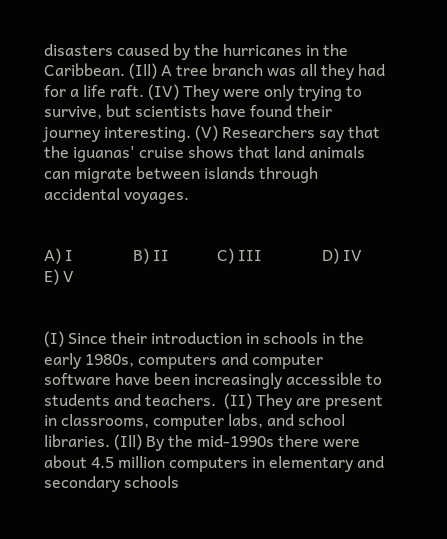disasters caused by the hurricanes in the Caribbean. (Ill) A tree branch was all they had for a life raft. (IV) They were only trying to survive, but scientists have found their journey interesting. (V) Researchers say that the iguanas' cruise shows that land animals can migrate between islands through accidental voyages.


A) I               B) II            C) III               D) IV               E) V


(I) Since their introduction in schools in the early 1980s, computers and computer software have been increasingly accessible to students and teachers.  (II) They are present in classrooms, computer labs, and school libraries. (Ill) By the mid-1990s there were about 4.5 million computers in elementary and secondary schools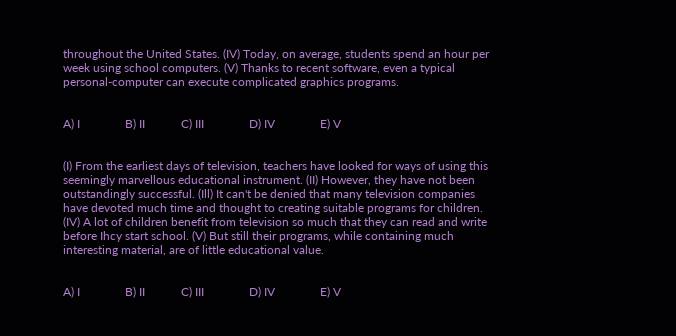throughout the United States. (IV) Today, on average, students spend an hour per week using school computers. (V) Thanks to recent software, even a typical personal-computer can execute complicated graphics programs.


A) I               B) II            C) III               D) IV               E) V


(I) From the earliest days of television, teachers have looked for ways of using this seemingly marvellous educational instrument. (II) However, they have not been outstandingly successful. (Ill) It can't be denied that many television companies have devoted much time and thought to creating suitable programs for children. (IV) A lot of children benefit from television so much that they can read and write before Ihcy start school. (V) But still their programs, while containing much interesting material, are of little educational value.


A) I               B) II            C) III               D) IV               E) V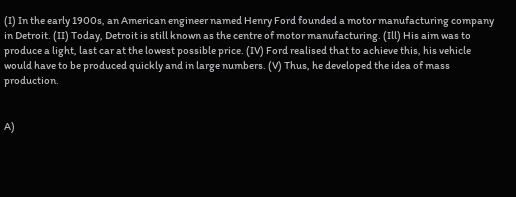(I) In the early 1900s, an American engineer named Henry Ford founded a motor manufacturing company in Detroit. (II) Today, Detroit is still known as the centre of motor manufacturing. (Ill) His aim was to produce a light, last car at the lowest possible price. (IV) Ford realised that to achieve this, his vehicle would have to be produced quickly and in large numbers. (V) Thus, he developed the idea of mass production.


A)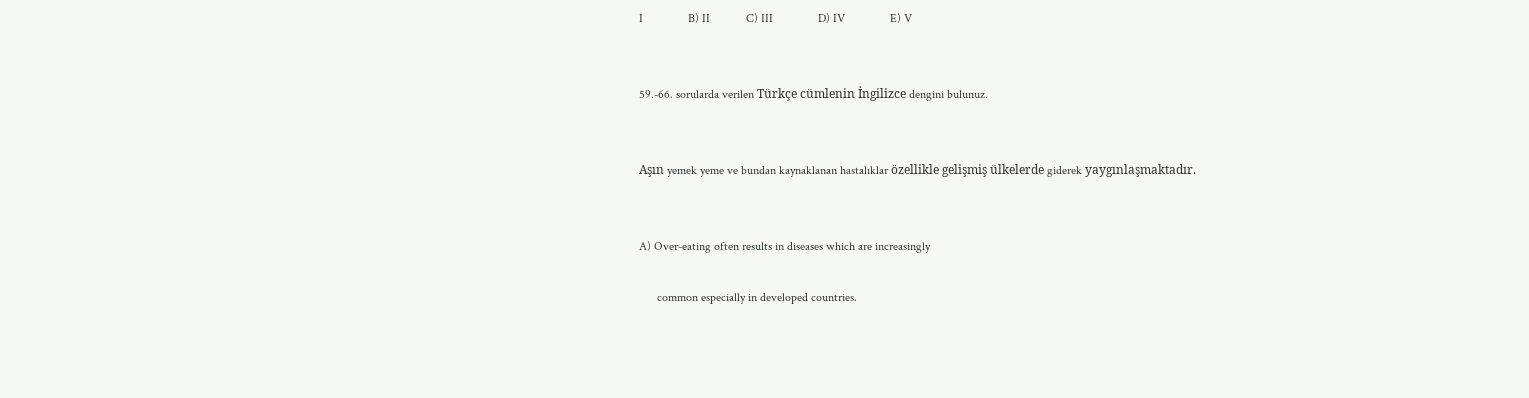I               B) II            C) III               D) IV               E) V


59.-66. sorularda verilen Türkçe cümlenin İngilizce dengini bulunuz.


Aşın yemek yeme ve bundan kaynaklanan hastalıklar özellikle gelişmiş ülkelerde giderek yaygınlaşmaktadır.


A) Over-eating often results in diseases which are increasingly

      common especially in developed countries.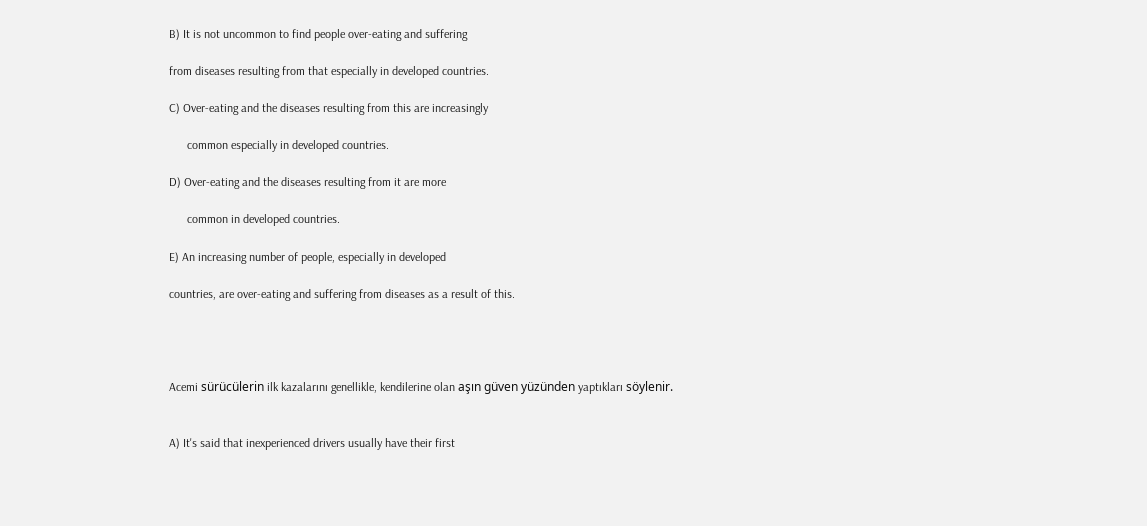B) It is not uncommon to find people over-eating and suffering

from diseases resulting from that especially in developed countries.

C) Over-eating and the diseases resulting from this are increasingly

      common especially in developed countries.

D) Over-eating and the diseases resulting from it are more

      common in developed countries.

E) An increasing number of people, especially in developed

countries, are over-eating and suffering from diseases as a result of this.




Acemi sürücülerin ilk kazalarını genellikle, kendilerine olan aşın güven yüzünden yaptıkları söylenir.


A) It's said that inexperienced drivers usually have their first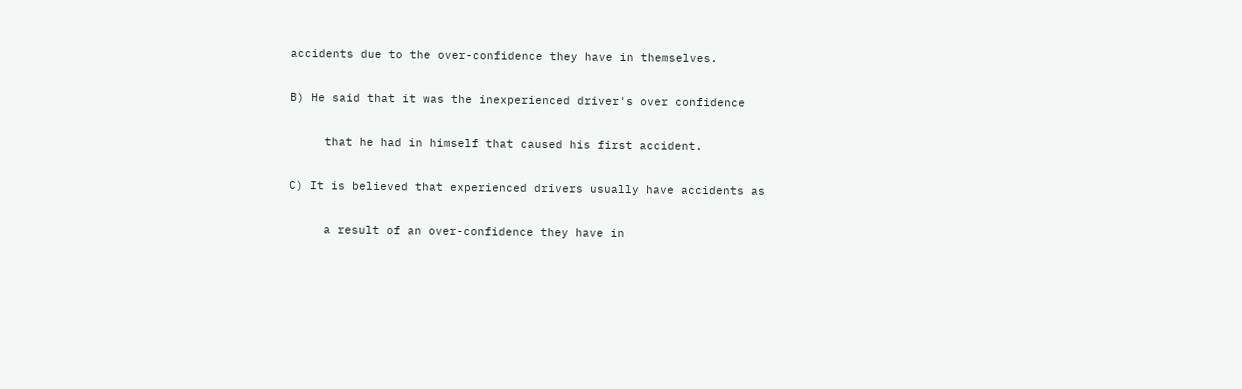accidents due to the over-confidence they have in themselves.

B) He said that it was the inexperienced driver's over confidence

     that he had in himself that caused his first accident.

C) It is believed that experienced drivers usually have accidents as

     a result of an over-confidence they have in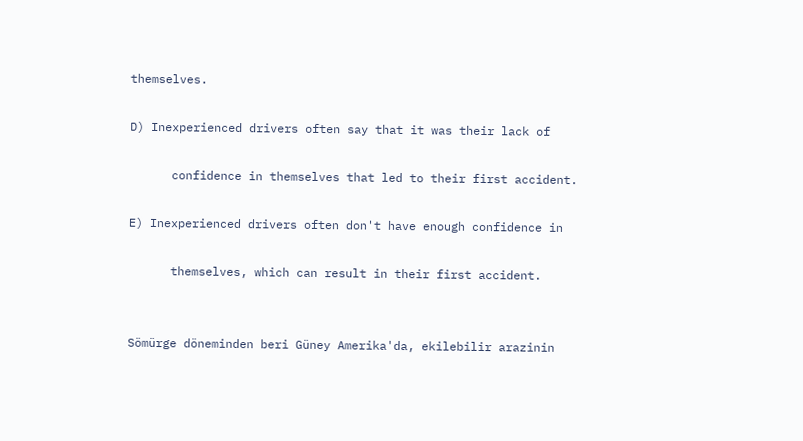themselves.

D) Inexperienced drivers often say that it was their lack of

      confidence in themselves that led to their first accident.

E) Inexperienced drivers often don't have enough confidence in

      themselves, which can result in their first accident.


Sömürge döneminden beri Güney Amerika'da, ekilebilir arazinin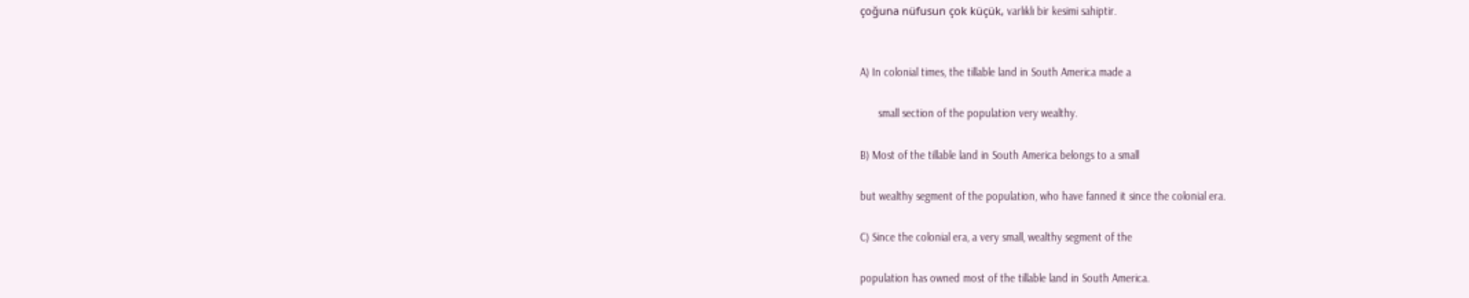çoğuna nüfusun çok küçük, varlıklı bir kesimi sahiptir.


A) In colonial times, the tillable land in South America made a

      small section of the population very wealthy.

B) Most of the tillable land in South America belongs to a small

but wealthy segment of the population, who have fanned it since the colonial era.

C) Since the colonial era, a very small, wealthy segment of the

population has owned most of the tillable land in South America.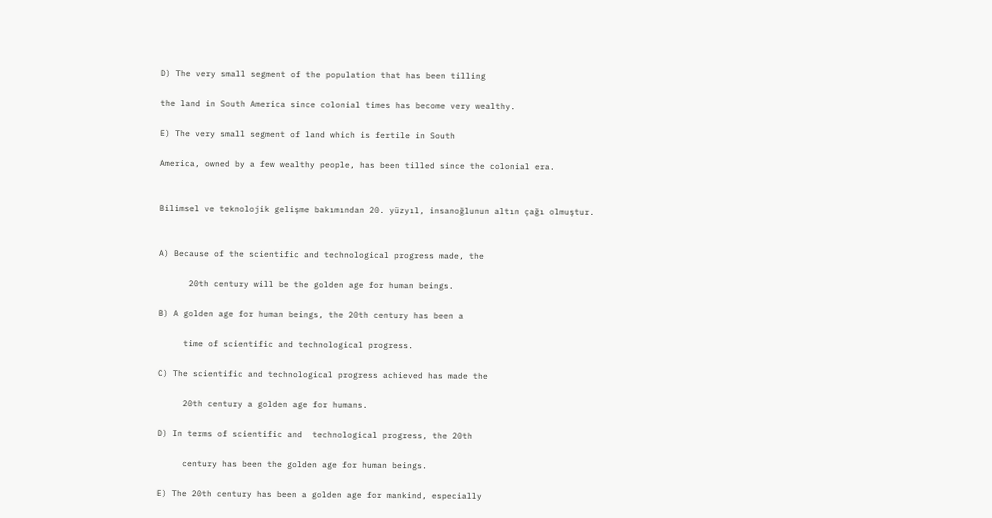D) The very small segment of the population that has been tilling

the land in South America since colonial times has become very wealthy.

E) The very small segment of land which is fertile in South

America, owned by a few wealthy people, has been tilled since the colonial era.


Bilimsel ve teknolojik gelişme bakımından 20. yüzyıl, insanoğlunun altın çağı olmuştur.


A) Because of the scientific and technological progress made, the

      20th century will be the golden age for human beings.

B) A golden age for human beings, the 20th century has been a

     time of scientific and technological progress.

C) The scientific and technological progress achieved has made the

     20th century a golden age for humans.

D) In terms of scientific and  technological progress, the 20th

     century has been the golden age for human beings.

E) The 20th century has been a golden age for mankind, especially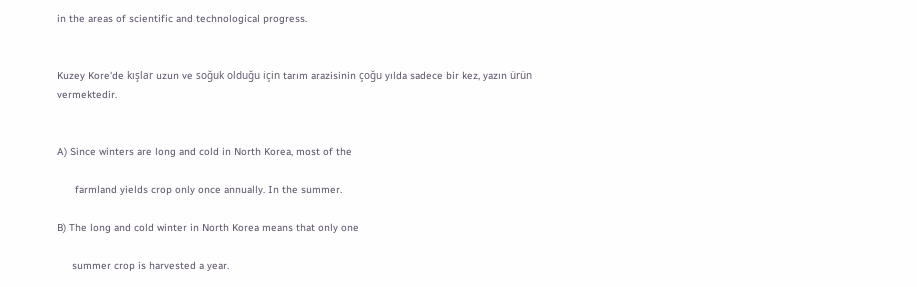in the areas of scientific and technological progress.


Kuzey Kore'de kışlar uzun ve soğuk olduğu için tarım arazisinin çoğu yılda sadece bir kez, yazın ürün vermektedir.


A) Since winters are long and cold in North Korea, most of the

      farmland yields crop only once annually. In the summer.

B) The long and cold winter in North Korea means that only one

     summer crop is harvested a year.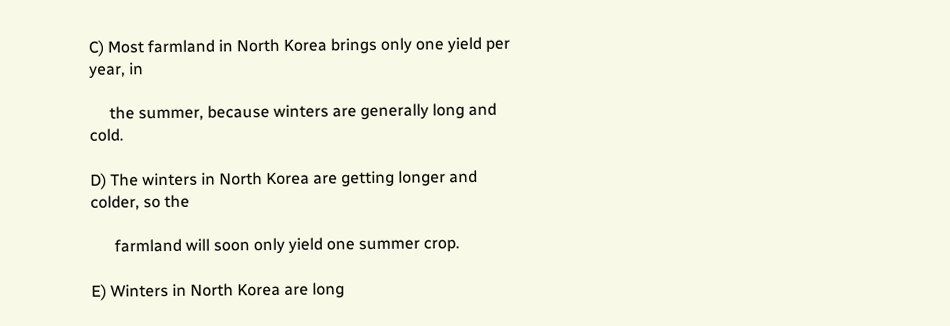C) Most farmland in North Korea brings only one yield per year, in

     the summer, because winters are generally long and cold.

D) The winters in North Korea are getting longer and colder, so the

      farmland will soon only yield one summer crop.

E) Winters in North Korea are long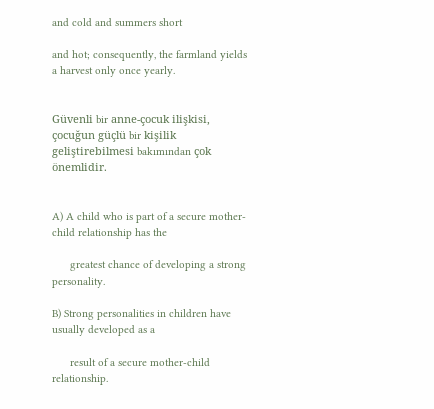and cold and summers short

and hot; consequently, the farmland yields a harvest only once yearly.


Güvenli bir anne-çocuk ilişkisi, çocuğun güçlü bir kişilik geliştirebilmesi bakımından çok önemlidir.


A) A child who is part of a secure mother-child relationship has the

      greatest chance of developing a strong personality.

B) Strong personalities in children have usually developed as a

      result of a secure mother-child relationship.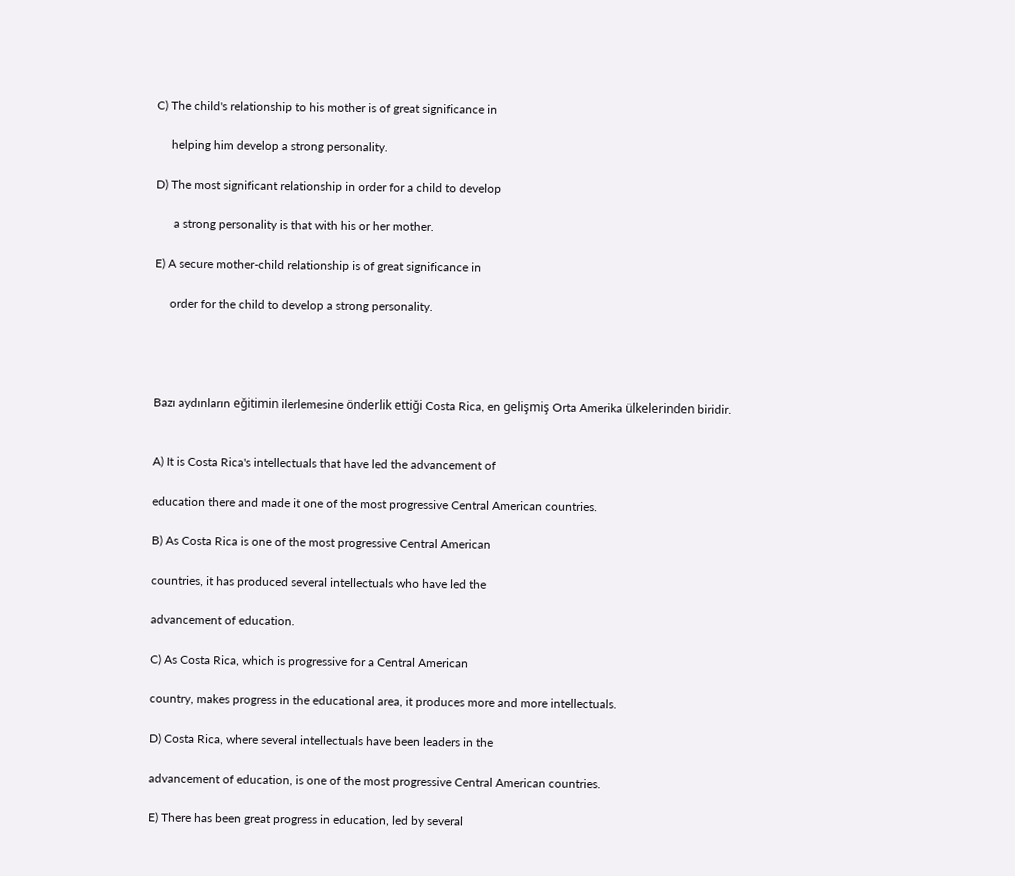C) The child's relationship to his mother is of great significance in

     helping him develop a strong personality.

D) The most significant relationship in order for a child to develop

      a strong personality is that with his or her mother.

E) A secure mother-child relationship is of great significance in

     order for the child to develop a strong personality.




Bazı aydınların eğitimin ilerlemesine önderlik ettiği Costa Rica, en gelişmiş Orta Amerika ülkelerinden biridir.


A) It is Costa Rica's intellectuals that have led the advancement of

education there and made it one of the most progressive Central American countries.

B) As Costa Rica is one of the most progressive Central American

countries, it has produced several intellectuals who have led the

advancement of education.

C) As Costa Rica, which is progressive for a Central American

country, makes progress in the educational area, it produces more and more intellectuals.

D) Costa Rica, where several intellectuals have been leaders in the

advancement of education, is one of the most progressive Central American countries.

E) There has been great progress in education, led by several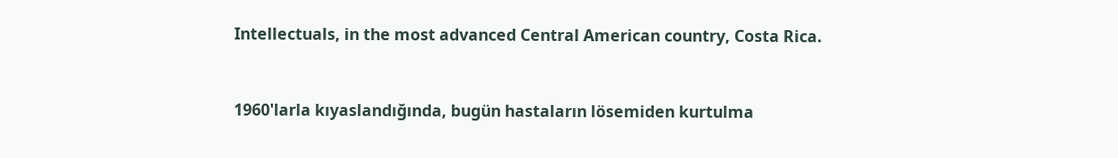Intellectuals, in the most advanced Central American country, Costa Rica.


1960'larla kıyaslandığında, bugün hastaların lösemiden kurtulma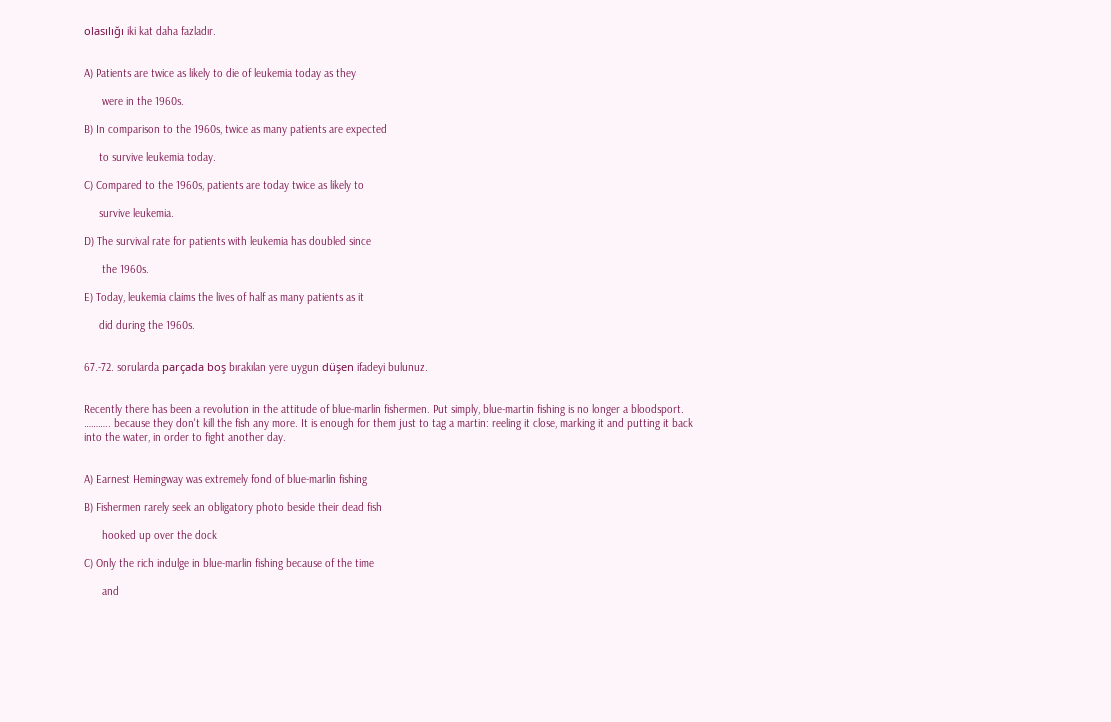olasılığı iki kat daha fazladır.


A) Patients are twice as likely to die of leukemia today as they

      were in the 1960s.

B) In comparison to the 1960s, twice as many patients are expected

     to survive leukemia today.

C) Compared to the 1960s, patients are today twice as likely to

     survive leukemia.

D) The survival rate for patients with leukemia has doubled since

      the 1960s.

E) Today, leukemia claims the lives of half as many patients as it

     did during the 1960s.


67.-72. sorularda parçada boş bırakılan yere uygun düşen ifadeyi bulunuz.


Recently there has been a revolution in the attitude of blue-marlin fishermen. Put simply, blue-martin fishing is no longer a bloodsport. ……….. because they don't kill the fish any more. It is enough for them just to tag a martin: reeling it close, marking it and putting it back into the water, in order to fight another day.


A) Earnest Hemingway was extremely fond of blue-marlin fishing

B) Fishermen rarely seek an obligatory photo beside their dead fish

      hooked up over the dock

C) Only the rich indulge in blue-marlin fishing because of the time

      and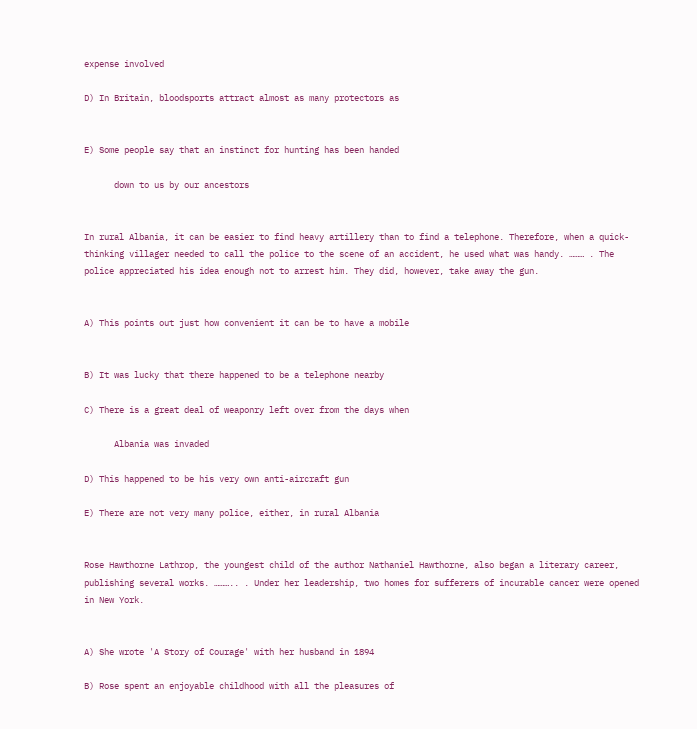expense involved

D) In Britain, bloodsports attract almost as many protectors as


E) Some people say that an instinct for hunting has been handed

      down to us by our ancestors


In rural Albania, it can be easier to find heavy artillery than to find a telephone. Therefore, when a quick-thinking villager needed to call the police to the scene of an accident, he used what was handy. ……… . The police appreciated his idea enough not to arrest him. They did, however, take away the gun.


A) This points out just how convenient it can be to have a mobile


B) It was lucky that there happened to be a telephone nearby

C) There is a great deal of weaponry left over from the days when

      Albania was invaded

D) This happened to be his very own anti-aircraft gun

E) There are not very many police, either, in rural Albania


Rose Hawthorne Lathrop, the youngest child of the author Nathaniel Hawthorne, also began a literary career, publishing several works. ……….. . Under her leadership, two homes for sufferers of incurable cancer were opened in New York.


A) She wrote 'A Story of Courage' with her husband in 1894

B) Rose spent an enjoyable childhood with all the pleasures of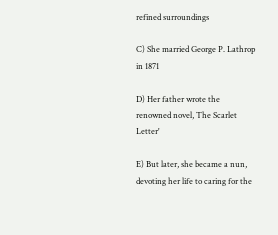refined surroundings

C) She married George P. Lathrop in 1871

D) Her father wrote the renowned novel, The Scarlet Letter'

E) But later, she became a nun, devoting her life to caring for the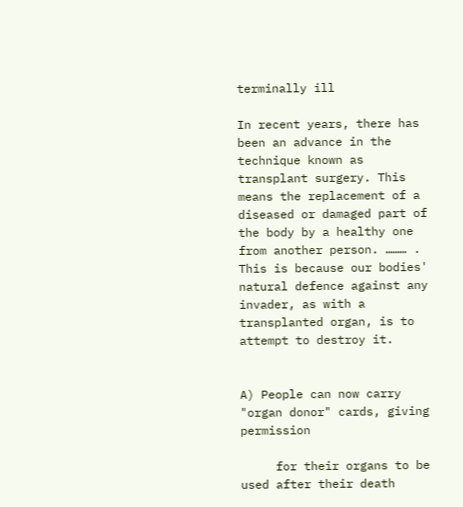terminally ill

In recent years, there has been an advance in the technique known as transplant surgery. This means the replacement of a diseased or damaged part of the body by a healthy one from another person. ……… . This is because our bodies' natural defence against any invader, as with a transplanted organ, is to attempt to destroy it.


A) People can now carry "organ donor" cards, giving permission

     for their organs to be used after their death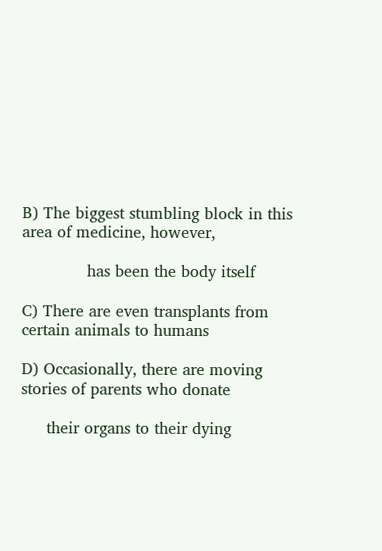B) The biggest stumbling block in this area of medicine, however,

             has been the body itself

C) There are even transplants from certain animals to humans

D) Occasionally, there are moving stories of parents who donate

     their organs to their dying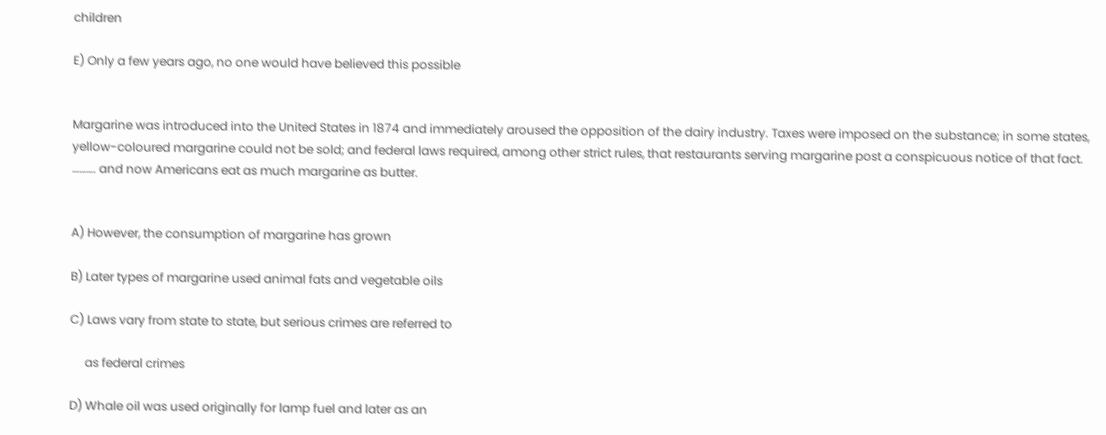children

E) Only a few years ago, no one would have believed this possible


Margarine was introduced into the United States in 1874 and immediately aroused the opposition of the dairy industry. Taxes were imposed on the substance; in some states, yellow-coloured margarine could not be sold; and federal laws required, among other strict rules, that restaurants serving margarine post a conspicuous notice of that fact. ………. and now Americans eat as much margarine as butter.


A) However, the consumption of margarine has grown

B) Later types of margarine used animal fats and vegetable oils

C) Laws vary from state to state, but serious crimes are referred to

     as federal crimes

D) Whale oil was used originally for lamp fuel and later as an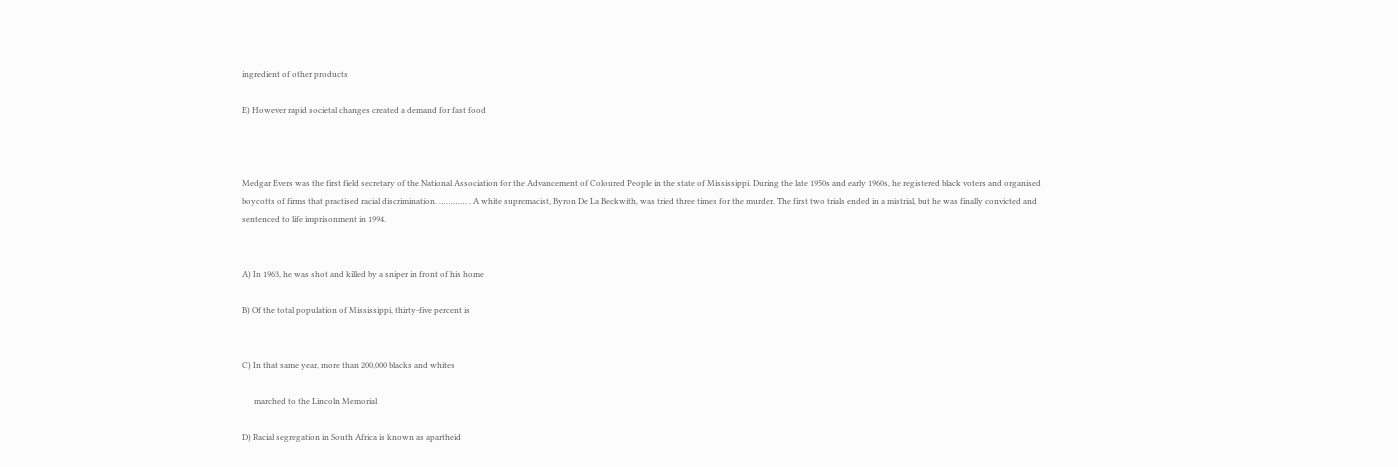ingredient of other products

E) However rapid societal changes created a demand for fast food



Medgar Evers was the first field secretary of the National Association for the Advancement of Coloured People in the state of Mississippi. During the late 1950s and early 1960s, he registered black voters and organised boycotts of firms that practised racial discrimination. ………… . A white supremacist, Byron De La Beckwith, was tried three times for the murder. The first two trials ended in a mistrial, but he was finally convicted and  sentenced to life imprisonment in 1994.


A) In 1963, he was shot and killed by a sniper in front of his home

B) Of the total population of Mississippi, thirty-five percent is


C) In that same year, more than 200,000 blacks and whites

      marched to the Lincoln Memorial

D) Racial segregation in South Africa is known as apartheid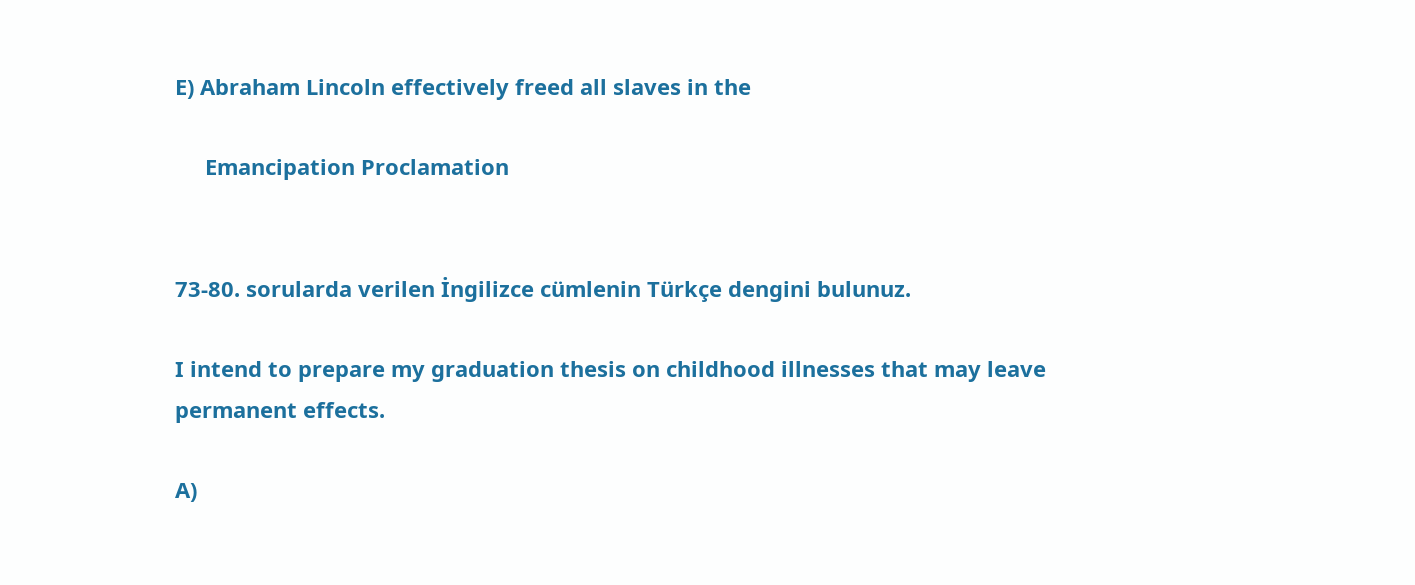E) Abraham Lincoln effectively freed all slaves in the

     Emancipation Proclamation


73-80. sorularda verilen İngilizce cümlenin Türkçe dengini bulunuz.

I intend to prepare my graduation thesis on childhood illnesses that may leave permanent effects.

A)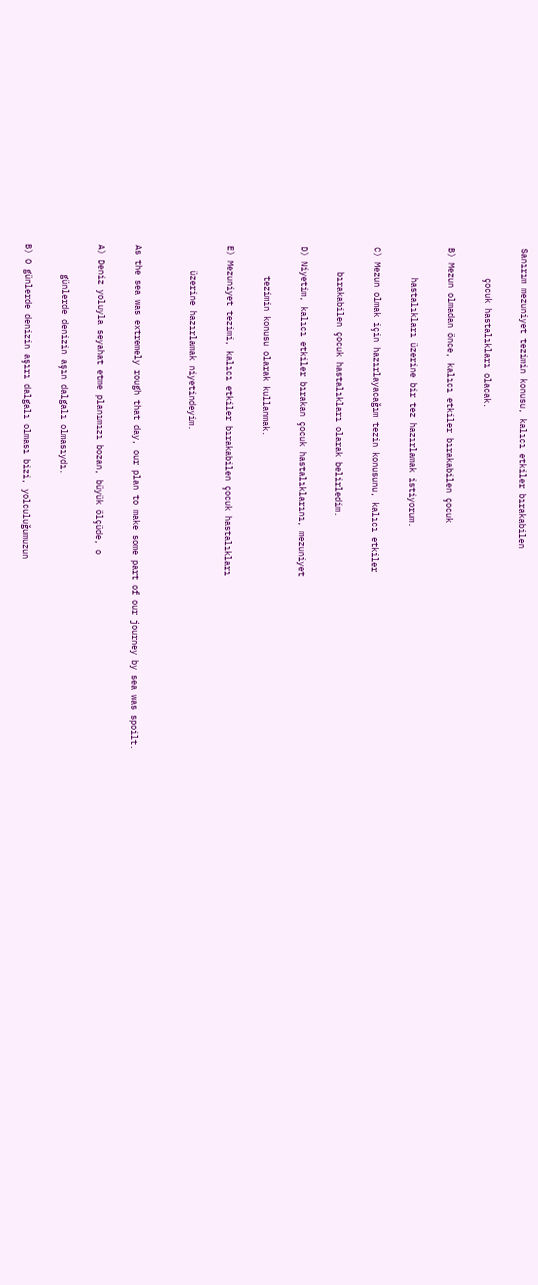Sanırım mezuniyet tezimin konusu, kalıcı etkiler bırakabilen

      çocuk hastalıkları olacak.

B) Mezun olmadan önce, kalıcı etkiler bırakabilen çocuk

      hastalıkları üzerine bir tez hazırlamak istiyorum.

C) Mezun olmak için hazırlayacağım tezin konusunu, kalıcı etkiler

     bırakabilen çocuk hastalıkları olarak belirledim.

D) Niyetim, kalıcı etkiler bırakan çocuk hastalıklarını, mezuniyet

      tezimin konusu olarak kullanmak.

E) Mezuniyet tezimi, kalıcı etkiler bırakabilen çocuk hastalıkları

     üzerine hazırlamak niyetindeyim.


As the sea was extremely rough that day, our plan to make some part of our journey by sea was spoilt.

A) Deniz yoluyla seyahat etme planımızı bozan, büyük ölçüde, o

      günlerde denizin aşın dalgalı olmasıydı.

B) O günlerde denizin aşırı dalgalı olması bizi, yolculuğumuzun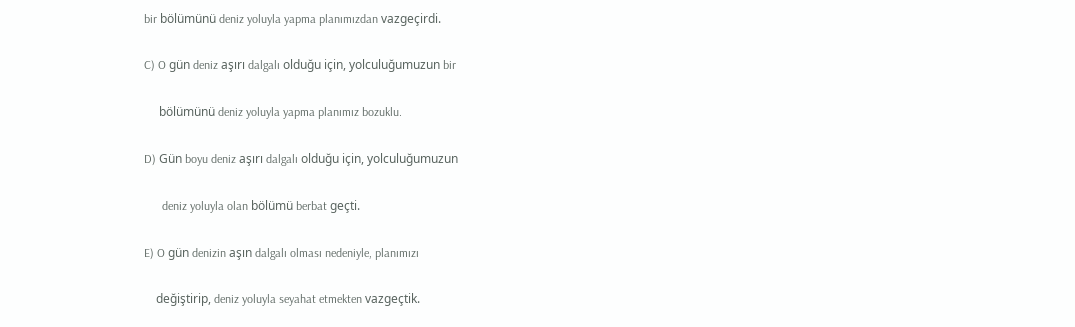bir bölümünü deniz yoluyla yapma planımızdan vazgeçirdi.

C) O gün deniz aşırı dalgalı olduğu için, yolculuğumuzun bir

     bölümünü deniz yoluyla yapma planımız bozuklu.

D) Gün boyu deniz aşırı dalgalı olduğu için, yolculuğumuzun

      deniz yoluyla olan bölümü berbat geçti.

E) O gün denizin aşın dalgalı olması nedeniyle, planımızı

    değiştirip, deniz yoluyla seyahat etmekten vazgeçtik.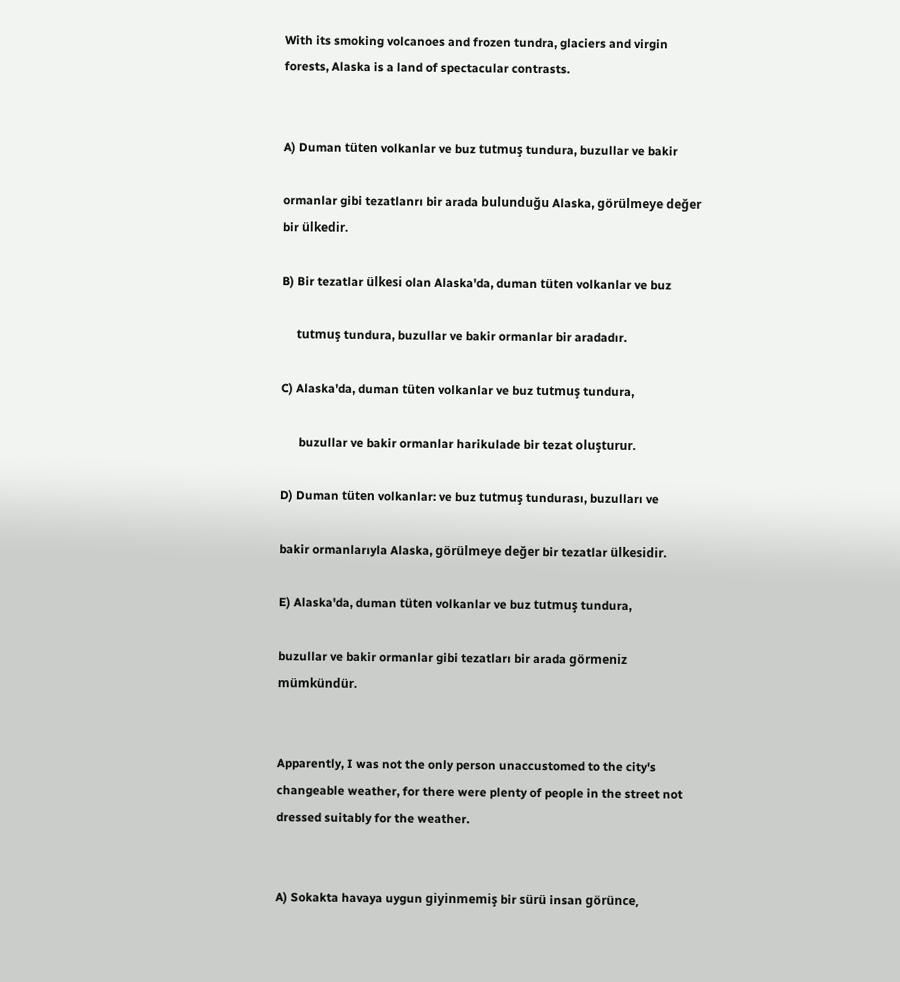With its smoking volcanoes and frozen tundra, glaciers and virgin forests, Alaska is a land of spectacular contrasts.


A) Duman tüten volkanlar ve buz tutmuş tundura, buzullar ve bakir

ormanlar gibi tezatlanrı bir arada bulunduğu Alaska, görülmeye değer bir ülkedir.

B) Bir tezatlar ülkesi olan Alaska'da, duman tüten volkanlar ve buz

     tutmuş tundura, buzullar ve bakir ormanlar bir aradadır.

C) Alaska'da, duman tüten volkanlar ve buz tutmuş tundura,

      buzullar ve bakir ormanlar harikulade bir tezat oluşturur.

D) Duman tüten volkanlar: ve buz tutmuş tundurası, buzulları ve

bakir ormanlarıyla Alaska, görülmeye değer bir tezatlar ülkesidir.

E) Alaska'da, duman tüten volkanlar ve buz tutmuş tundura,

buzullar ve bakir ormanlar gibi tezatları bir arada görmeniz mümkündür.


Apparently, I was not the only person unaccustomed to the city's changeable weather, for there were plenty of people in the street not dressed suitably for the weather.


A) Sokakta havaya uygun giyinmemiş bir sürü insan görünce,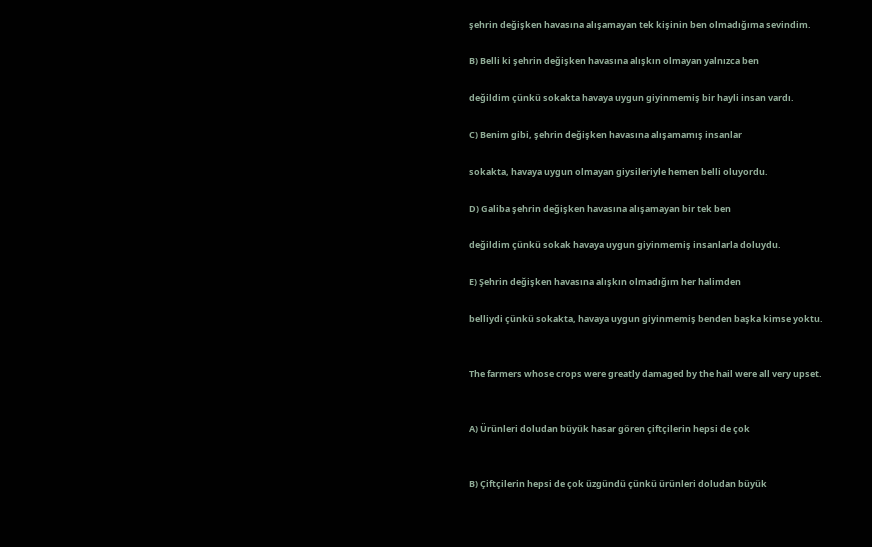şehrin değişken havasına alışamayan tek kişinin ben olmadığıma sevindim.

B) Belli ki şehrin değişken havasına alışkın olmayan yalnızca ben

değildim çünkü sokakta havaya uygun giyinmemiş bir hayli insan vardı.

C) Benim gibi, şehrin değişken havasına alışamamış insanlar

sokakta, havaya uygun olmayan giysileriyle hemen belli oluyordu.

D) Galiba şehrin değişken havasına alışamayan bir tek ben

değildim çünkü sokak havaya uygun giyinmemiş insanlarla doluydu.

E) Şehrin değişken havasına alışkın olmadığım her halimden

belliydi çünkü sokakta, havaya uygun giyinmemiş benden başka kimse yoktu.


The farmers whose crops were greatly damaged by the hail were all very upset.


A) Ürünleri doludan büyük hasar gören çiftçilerin hepsi de çok


B) Çiftçilerin hepsi de çok üzgündü çünkü ürünleri doludan büyük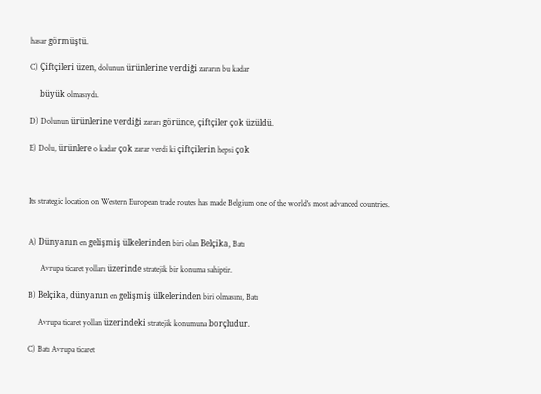hasar görmüştü.

C) Çiftçileri üzen, dolunun ürünlerine verdiği zararın bu kadar

     büyük olmasıydı.

D) Dolunun ürünlerine verdiği zararı görünce, çiftçiler çok üzüldü.

E) Dolu, ürünlere o kadar çok zarar verdi ki çiftçilerin hepsi çok



Its strategic location on Western European trade routes has made Belgium one of the world's most advanced countries.


A) Dünyanın en gelişmiş ülkelerinden biri olan Belçika, Batı

      Avrupa ticaret yolları üzerinde stratejik bir konuma sahiptir.

B) Belçika, dünyanın en gelişmiş ülkelerinden biri olmasını, Batı

     Avrupa ticaret yollan üzerindeki stratejik konumuna borçludur.

C) Batı Avrupa ticaret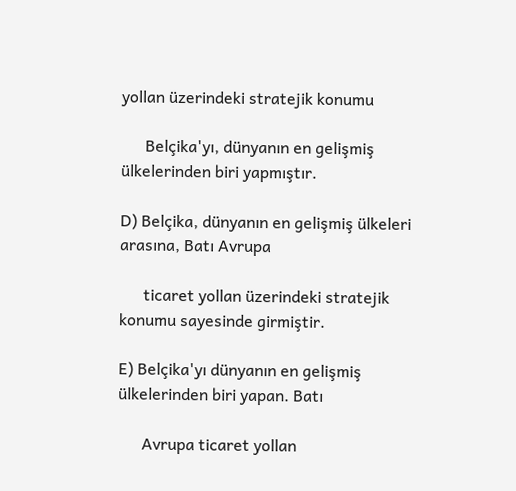yollan üzerindeki stratejik konumu

      Belçika'yı, dünyanın en gelişmiş ülkelerinden biri yapmıştır.

D) Belçika, dünyanın en gelişmiş ülkeleri arasına, Batı Avrupa

      ticaret yollan üzerindeki stratejik konumu sayesinde girmiştir.

E) Belçika'yı dünyanın en gelişmiş ülkelerinden biri yapan. Batı

      Avrupa ticaret yollan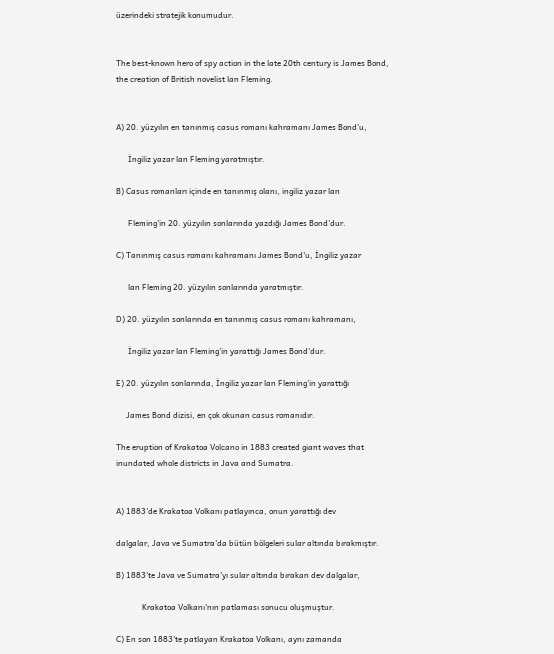üzerindeki stratejik konumudur.


The best-known hero of spy action in the late 20th century is James Bond, the creation of British novelist lan Fleming.


A) 20. yüzyılın en tanınmış casus romanı kahramanı James Bond'u,

      İngiliz yazar lan Fleming yaratmıştır.

B) Casus romanları içinde en tanınmış olanı, ingiliz yazar lan

      Fleming'in 20. yüzyılın sonlarında yazdığı James Bond'dur.

C) Tanınmış casus romanı kahramanı James Bond'u, İngiliz yazar

      lan Fleming 20. yüzyılın sonlarında yaratmıştır.

D) 20. yüzyılın sonlarında en tanınmış casus romanı kahramanı,

      İngiliz yazar lan Fleming'in yarattığı James Bond'dur.

E) 20. yüzyılın sonlarında, İngiliz yazar lan Fleming'in yarattığı

     James Bond dizisi, en çok okunan casus romanıdır.

The eruption of Krakatoa Volcano in 1883 created giant waves that inundated whole districts in Java and Sumatra.


A) 1883'de Krakatoa Volkanı patlayınca, onun yarattığı dev

dalgalar, Java ve Sumatra'da bütün bölgeleri sular altında bırakmıştır.

B) 1883'te Java ve Sumatra'yı sular altında bırakan dev dalgalar,

             Krakatoa Volkanı'nın patlaması sonucu oluşmuştur.

C) En son 1883'te patlayan Krakatoa Volkanı, aynı zamanda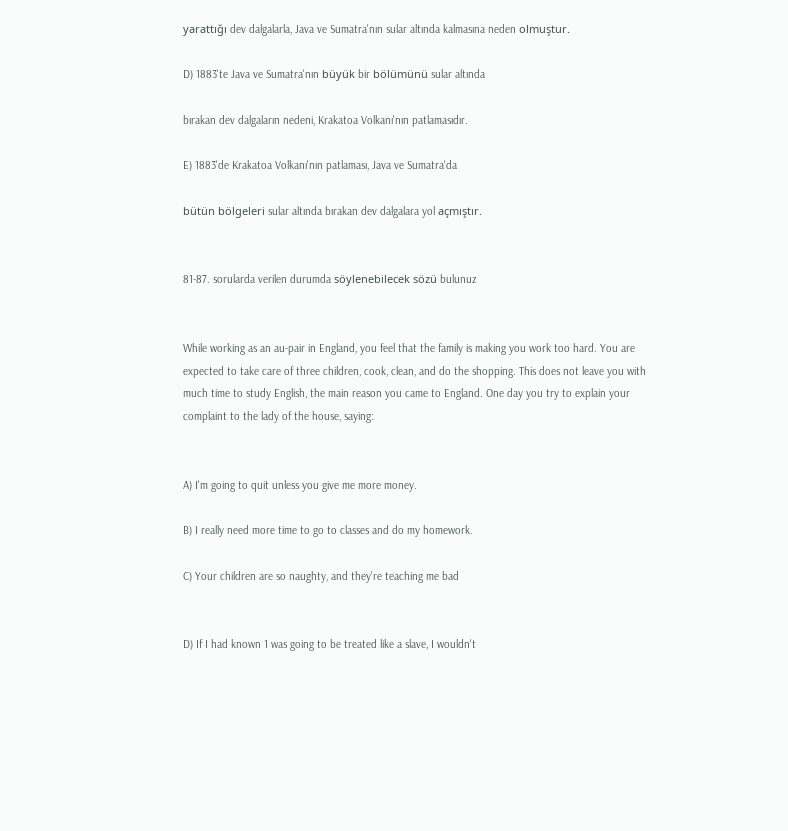yarattığı dev dalgalarla, Java ve Sumatra'nın sular altında kalmasına neden olmuştur.

D) 1883'te Java ve Sumatra'nın büyük bir bölümünü sular altında

bırakan dev dalgaların nedeni, Krakatoa Volkanı'nın patlamasıdır.

E) 1883'de Krakatoa Volkanı'nın patlaması, Java ve Sumatra'da

bütün bölgeleri sular altında bırakan dev dalgalara yol açmıştır.


81-87. sorularda verilen durumda söylenebilecek sözü bulunuz


While working as an au-pair in England, you feel that the family is making you work too hard. You are expected to take care of three children, cook, clean, and do the shopping. This does not leave you with much time to study English, the main reason you came to England. One day you try to explain your complaint to the lady of the house, saying:


A) I'm going to quit unless you give me more money.

B) I really need more time to go to classes and do my homework.

C) Your children are so naughty, and they're teaching me bad


D) If I had known 1 was going to be treated like a slave, I wouldn't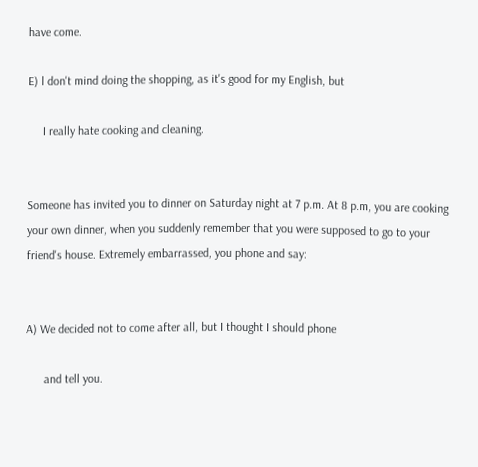have come.

E) l don't mind doing the shopping, as it's good for my English, but

     I really hate cooking and cleaning.


Someone has invited you to dinner on Saturday night at 7 p.m. At 8 p.m, you are cooking your own dinner, when you suddenly remember that you were supposed to go to your friend's house. Extremely embarrassed, you phone and say:


A) We decided not to come after all, but I thought I should phone

      and tell you.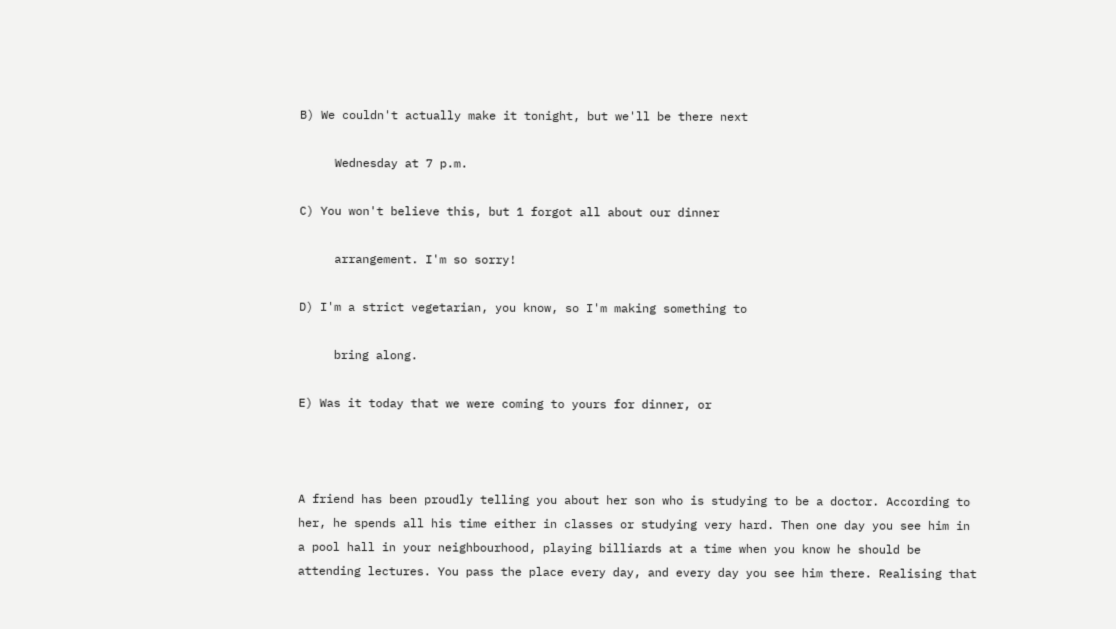B) We couldn't actually make it tonight, but we'll be there next

     Wednesday at 7 p.m.

C) You won't believe this, but 1 forgot all about our dinner

     arrangement. I'm so sorry!

D) I'm a strict vegetarian, you know, so I'm making something to

     bring along.

E) Was it today that we were coming to yours for dinner, or



A friend has been proudly telling you about her son who is studying to be a doctor. According to her, he spends all his time either in classes or studying very hard. Then one day you see him in a pool hall in your neighbourhood, playing billiards at a time when you know he should be attending lectures. You pass the place every day, and every day you see him there. Realising that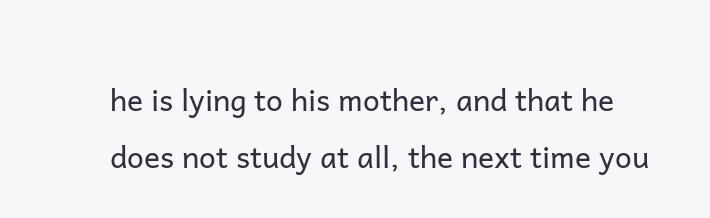he is lying to his mother, and that he does not study at all, the next time you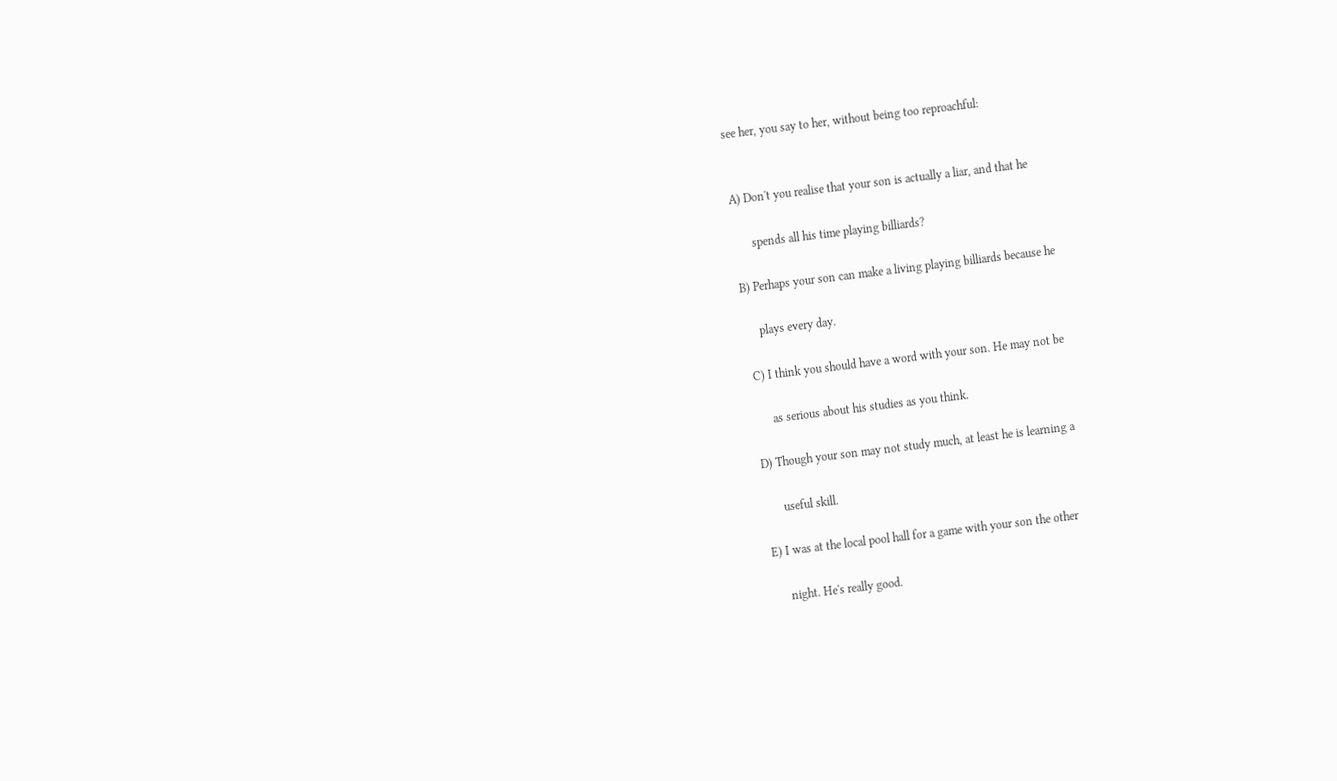see her, you say to her, without being too reproachful:


A) Don't you realise that your son is actually a liar, and that he

      spends all his time playing billiards?

B) Perhaps your son can make a living playing billiards because he

     plays every day.

 C) I think you should have a word with your son. He may not be

      as serious about his studies as you think.

D) Though your son may not study much, at least he is learning a

      useful skill.

E) I was at the local pool hall for a game with your son the other

     night. He's really good.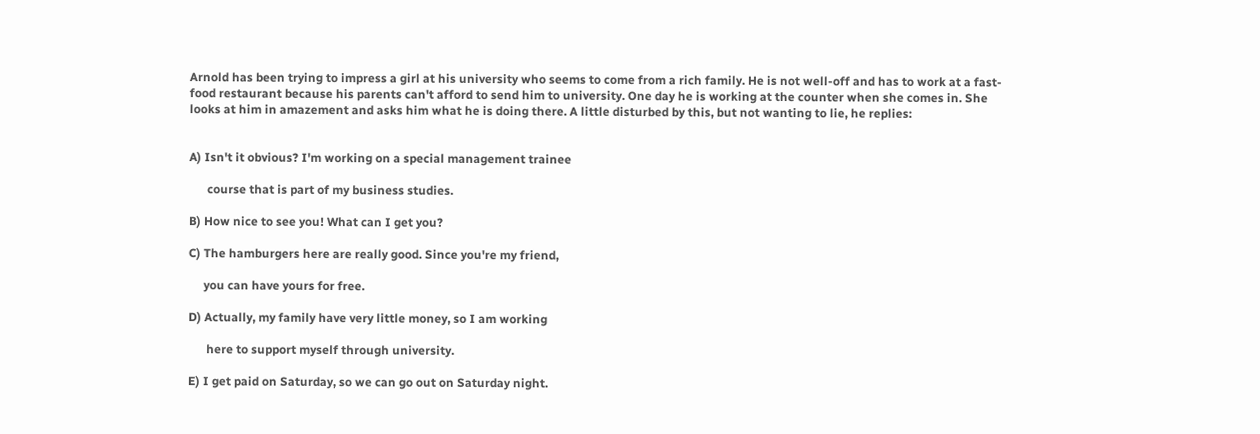Arnold has been trying to impress a girl at his university who seems to come from a rich family. He is not well-off and has to work at a fast-food restaurant because his parents can't afford to send him to university. One day he is working at the counter when she comes in. She looks at him in amazement and asks him what he is doing there. A little disturbed by this, but not wanting to lie, he replies:


A) Isn't it obvious? I'm working on a special management trainee

      course that is part of my business studies.

B) How nice to see you! What can I get you?

C) The hamburgers here are really good. Since you're my friend,

     you can have yours for free.

D) Actually, my family have very little money, so I am working

      here to support myself through university.

E) I get paid on Saturday, so we can go out on Saturday night.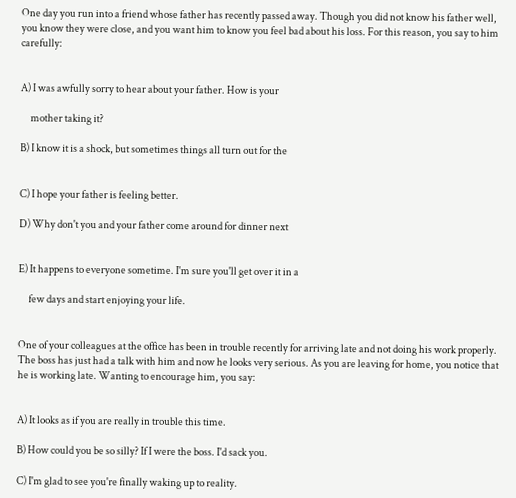One day you run into a friend whose father has recently passed away. Though you did not know his father well, you know they were close, and you want him to know you feel bad about his loss. For this reason, you say to him carefully:


A) I was awfully sorry to hear about your father. How is your

     mother taking it?

B) I know it is a shock, but sometimes things all turn out for the


C) I hope your father is feeling better.

D) Why don't you and your father come around for dinner next


E) It happens to everyone sometime. I'm sure you'll get over it in a

     few days and start enjoying your life.


One of your colleagues at the office has been in trouble recently for arriving late and not doing his work properly. The boss has just had a talk with him and now he looks very serious. As you are leaving for home, you notice that he is working late. Wanting to encourage him, you say:


A) It looks as if you are really in trouble this time.

B) How could you be so silly? If I were the boss. I'd sack you.

C) I'm glad to see you're finally waking up to reality.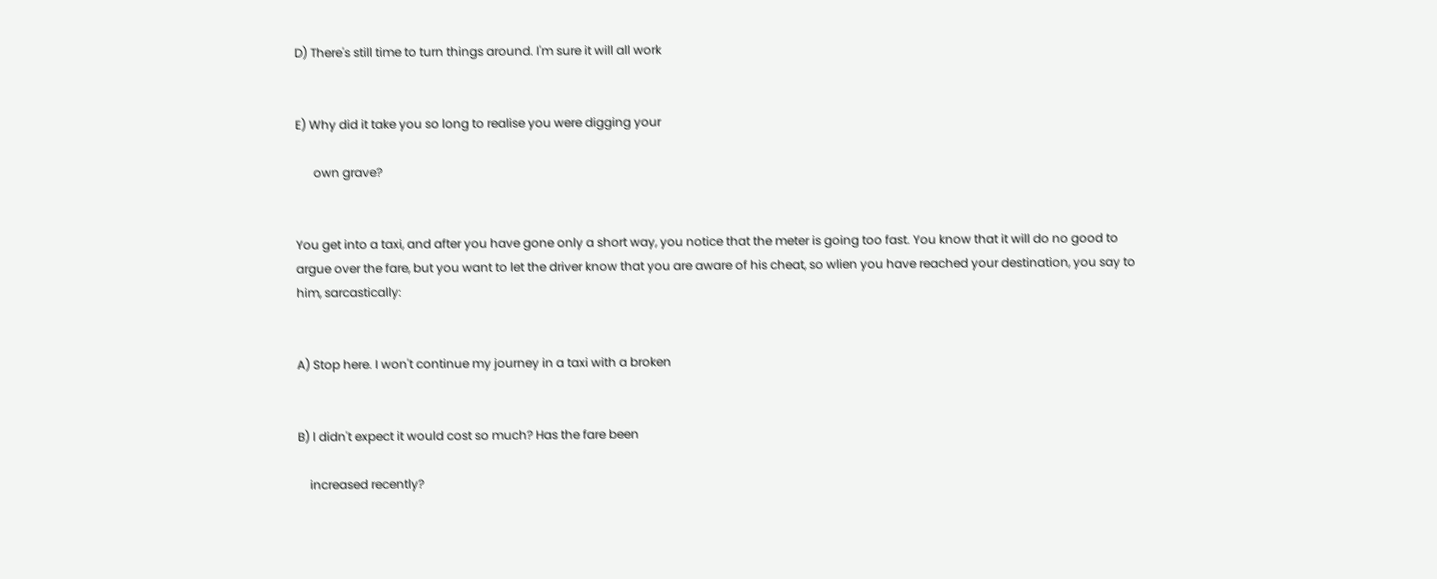D) There's still time to turn things around. I'm sure it will all work


E) Why did it take you so long to realise you were digging your

      own grave?


You get into a taxi, and after you have gone only a short way, you notice that the meter is going too fast. You know that it will do no good to argue over the fare, but you want to let the driver know that you are aware of his cheat, so wlien you have reached your destination, you say to him, sarcastically:


A) Stop here. I won't continue my journey in a taxi with a broken


B) l didn't expect it would cost so much? Has the fare been

    increased recently?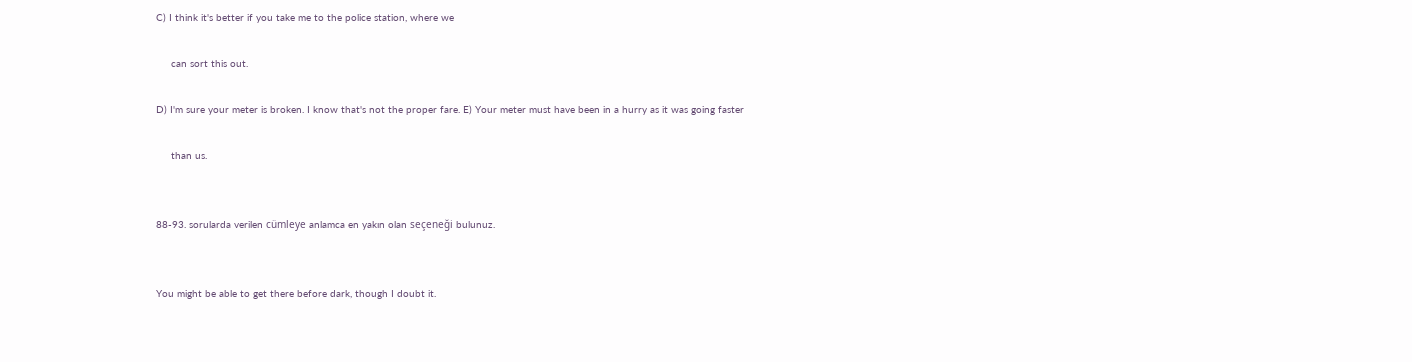C) I think it's better if you take me to the police station, where we

     can sort this out.

D) I'm sure your meter is broken. I know that's not the proper fare. E) Your meter must have been in a hurry as it was going faster

     than us.


88-93. sorularda verilen cümleye anlamca en yakın olan seçeneği bulunuz.


You might be able to get there before dark, though I doubt it.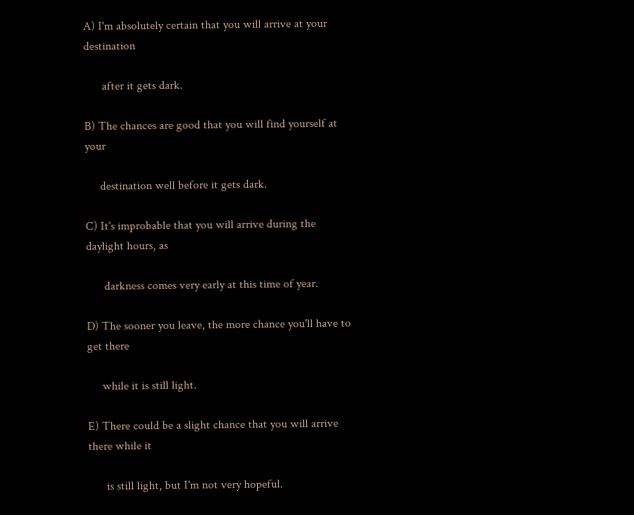A) I'm absolutely certain that you will arrive at your destination

      after it gets dark.

B) The chances are good that you will find yourself at your

     destination well before it gets dark.

C) It's improbable that you will arrive during the daylight hours, as

      darkness comes very early at this time of year.

D) The sooner you leave, the more chance you'll have to get there

     while it is still light.

E) There could be a slight chance that you will arrive there while it

      is still light, but I'm not very hopeful.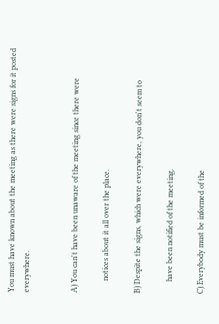You must have known about the meeting as there were signs for it posted everywhere.


A) You can't have been unaware of the meeting since there were

      notices about it all over the place.

B) Despite the signs, which were everywhere, you don't seem to

      have been notified of the meeting.

C) Everybody must be informed of the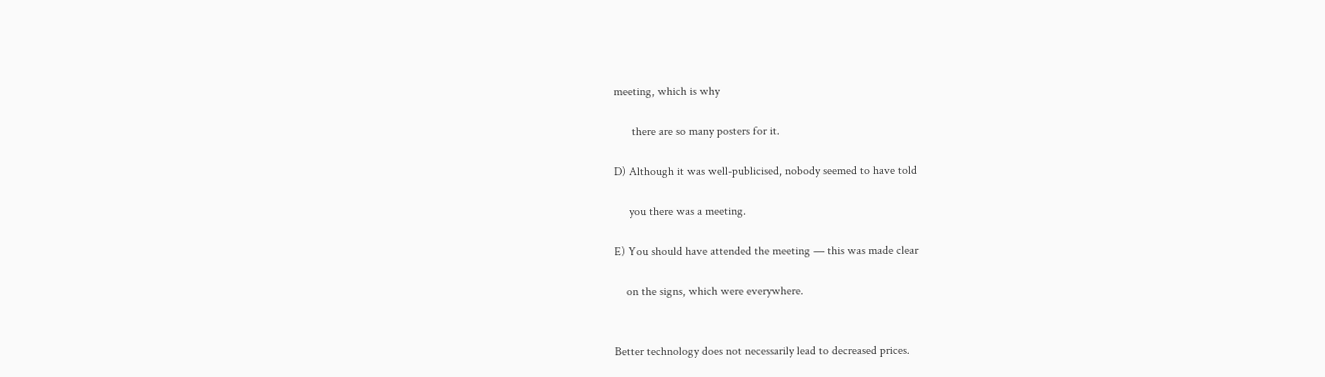meeting, which is why

      there are so many posters for it.

D) Although it was well-publicised, nobody seemed to have told

     you there was a meeting.

E) You should have attended the meeting — this was made clear

    on the signs, which were everywhere.


Better technology does not necessarily lead to decreased prices.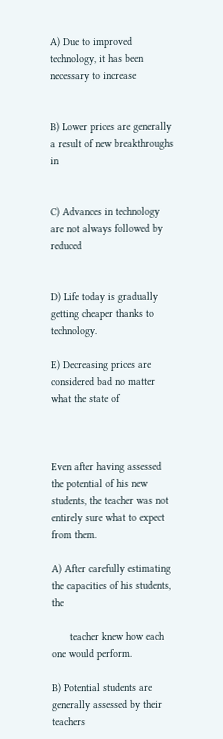A) Due to improved technology, it has been necessary to increase


B) Lower prices are generally a result of new breakthroughs in


C) Advances in technology are not always followed by reduced


D) Life today is gradually getting cheaper thanks to technology.

E) Decreasing prices are considered bad no matter what the state of



Even after having assessed the potential of his new students, the teacher was not entirely sure what to expect from them.

A) After carefully estimating the capacities of his students, the

      teacher knew how each one would perform.

B) Potential students are generally assessed by their teachers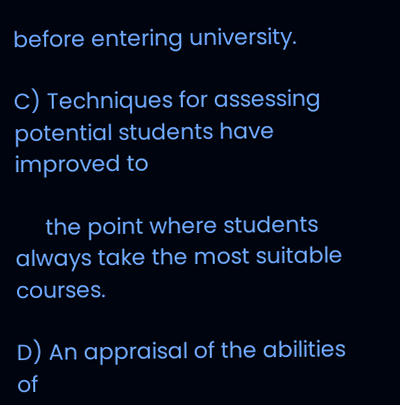before entering university.

C) Techniques for assessing potential students have improved to

     the point where students always take the most suitable courses.

D) An appraisal of the abilities of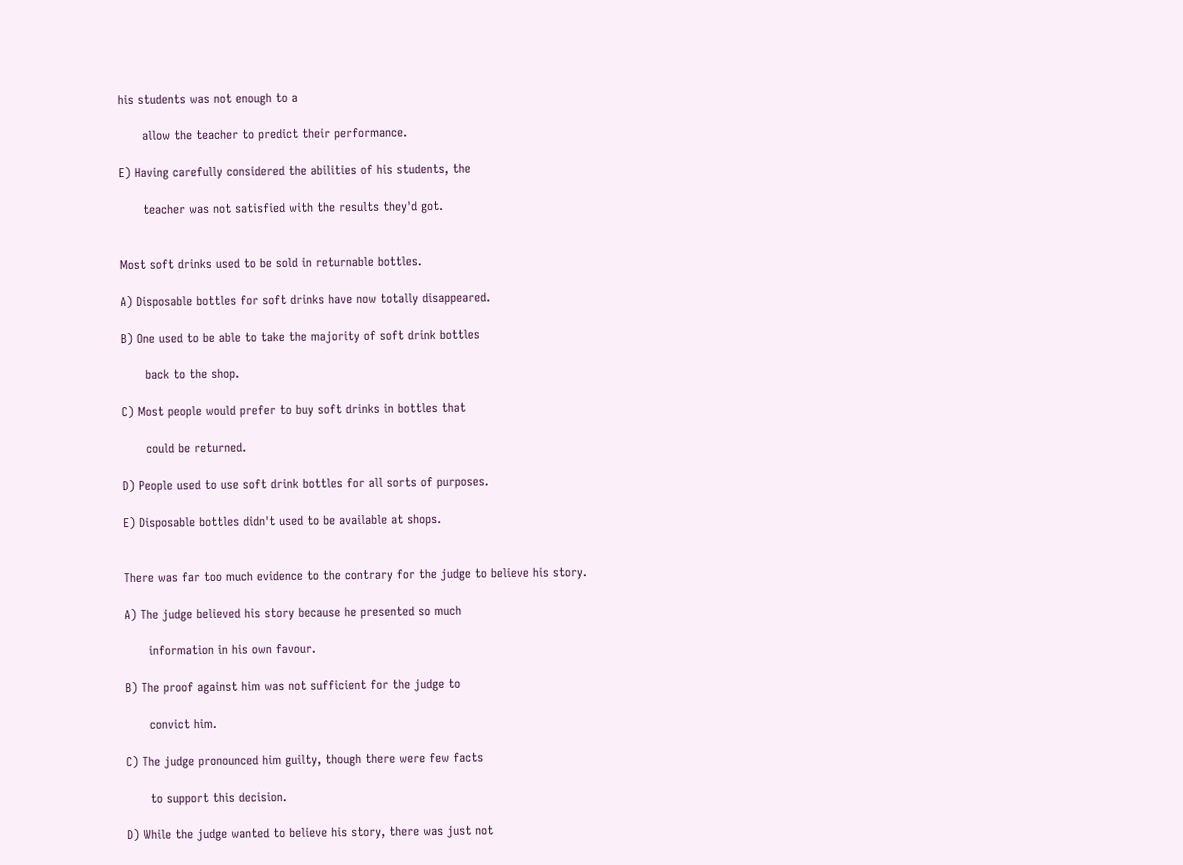his students was not enough to a

      allow the teacher to predict their performance.

E) Having carefully considered the abilities of his students, the

      teacher was not satisfied with the results they'd got.


Most soft drinks used to be sold in returnable bottles.

A) Disposable bottles for soft drinks have now totally disappeared.

B) One used to be able to take the majority of soft drink bottles

      back to the shop.

C) Most people would prefer to buy soft drinks in bottles that

      could be returned.

D) People used to use soft drink bottles for all sorts of purposes.

E) Disposable bottles didn't used to be available at shops.


There was far too much evidence to the contrary for the judge to believe his story.

A) The judge believed his story because he presented so much

      information in his own favour.

B) The proof against him was not sufficient for the judge to

      convict him.

C) The judge pronounced him guilty, though there were few facts

      to support this decision.

D) While the judge wanted to believe his story, there was just not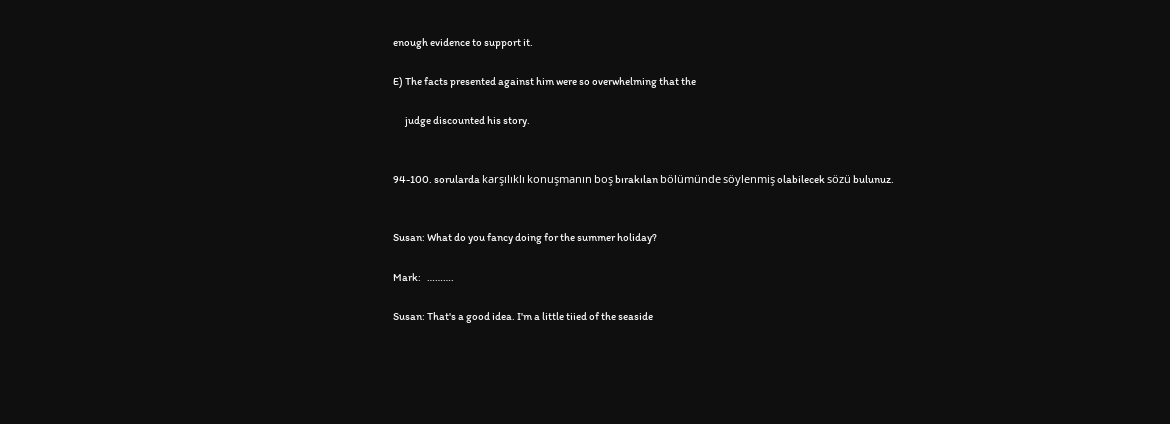enough evidence to support it.

E) The facts presented against him were so overwhelming that the

      judge discounted his story.


94-100. sorularda karşılıklı konuşmanın boş bırakılan bölümünde söylenmiş olabilecek sözü bulunuz.


Susan: What do you fancy doing for the summer holiday?

Mark:   ……….

Susan: That's a good idea. I'm a little tiied of the seaside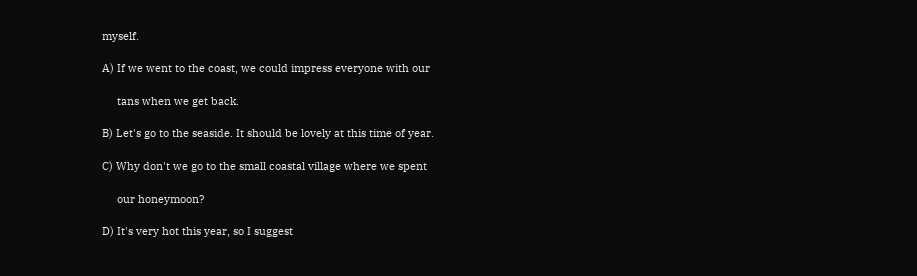myself.

A) If we went to the coast, we could impress everyone with our

     tans when we get back.

B) Let's go to the seaside. It should be lovely at this time of year.

C) Why don't we go to the small coastal village where we spent

     our honeymoon?

D) It's very hot this year, so I suggest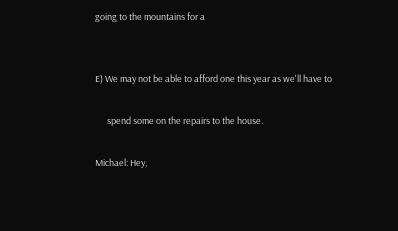going to the mountains for a


E) We may not be able to afford one this year as we'll have to

      spend some on the repairs to the house.

Michael: Hey,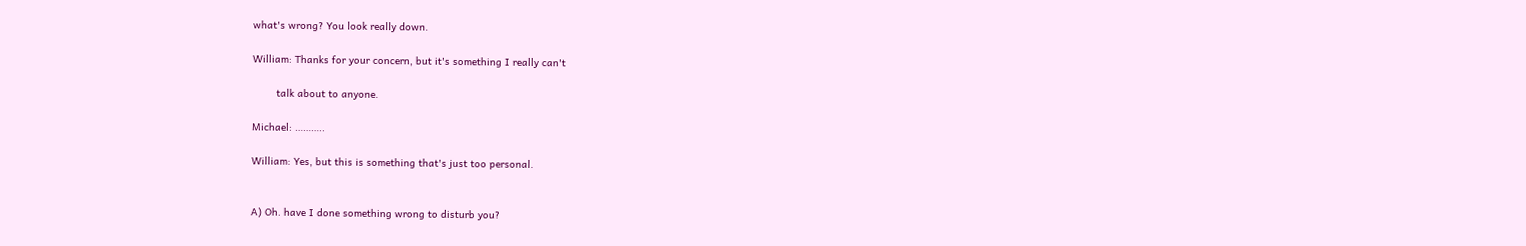what's wrong? You look really down.

William: Thanks for your concern, but it's something I really can't

        talk about to anyone.

Michael: ………..

William: Yes, but this is something that's just too personal.


A) Oh. have I done something wrong to disturb you?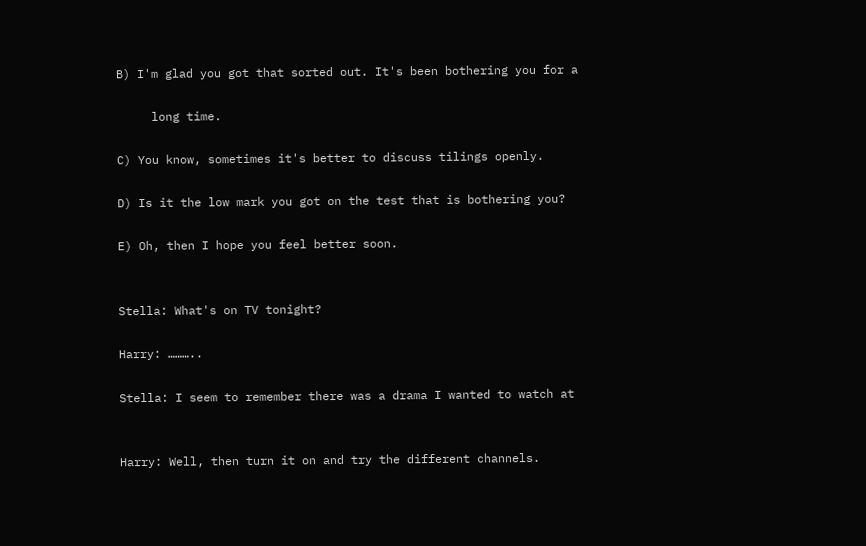B) I'm glad you got that sorted out. It's been bothering you for a

     long time.

C) You know, sometimes it's better to discuss tilings openly.

D) Is it the low mark you got on the test that is bothering you?

E) Oh, then I hope you feel better soon.


Stella: What's on TV tonight?

Harry: ………..

Stella: I seem to remember there was a drama I wanted to watch at


Harry: Well, then turn it on and try the different channels.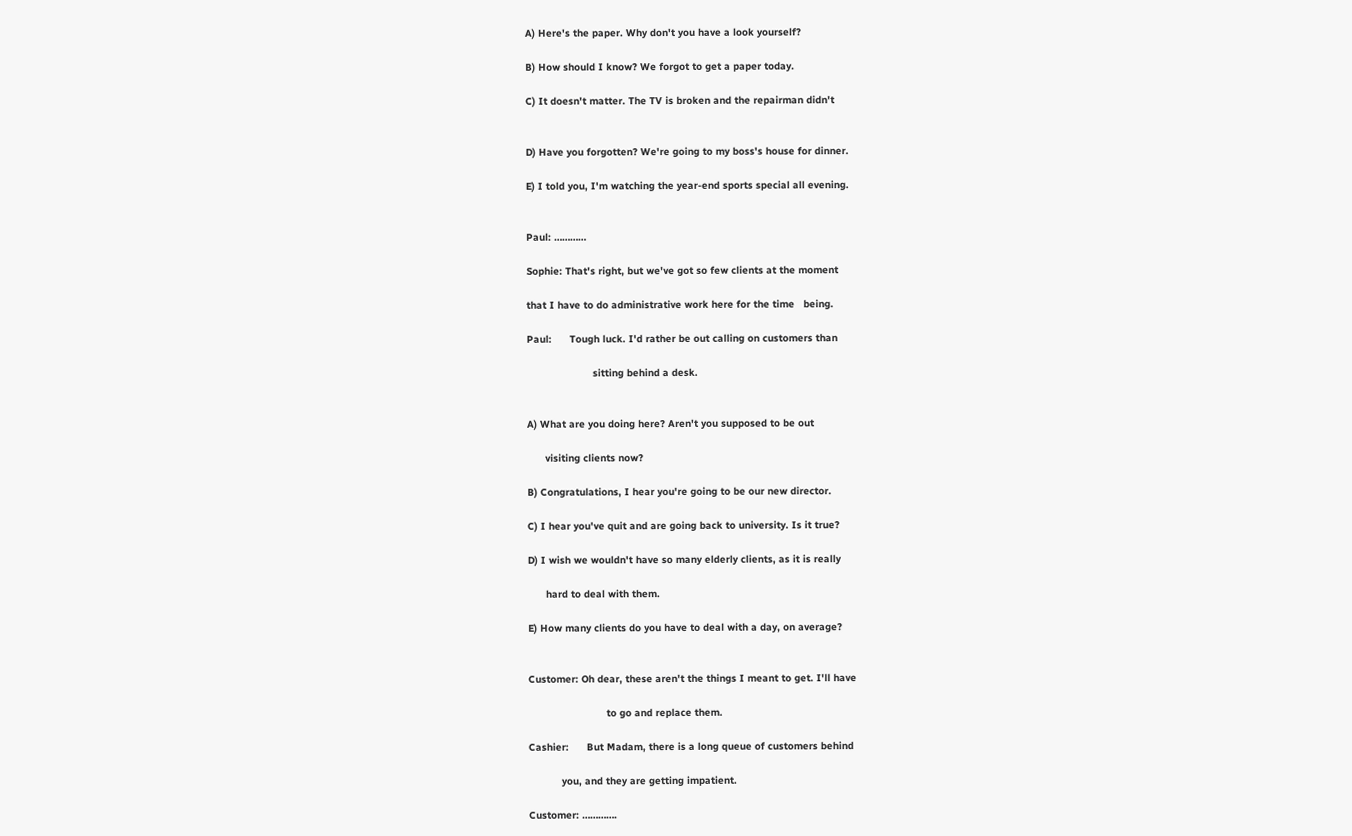A) Here's the paper. Why don't you have a look yourself?

B) How should I know? We forgot to get a paper today.

C) It doesn't matter. The TV is broken and the repairman didn't


D) Have you forgotten? We're going to my boss's house for dinner.

E) I told you, I'm watching the year-end sports special all evening.


Paul: …………

Sophie: That's right, but we've got so few clients at the moment

that I have to do administrative work here for the time   being.

Paul:      Tough luck. I'd rather be out calling on customers than

                      sitting behind a desk.


A) What are you doing here? Aren't you supposed to be out

      visiting clients now?

B) Congratulations, I hear you're going to be our new director.

C) I hear you've quit and are going back to university. Is it true?

D) I wish we wouldn't have so many elderly clients, as it is really

      hard to deal with them.

E) How many clients do you have to deal with a day, on average?


Customer: Oh dear, these aren't the things I meant to get. I'll have

                          to go and replace them.

Cashier:      But Madam, there is a long queue of customers behind

           you, and they are getting impatient.

Customer: ………….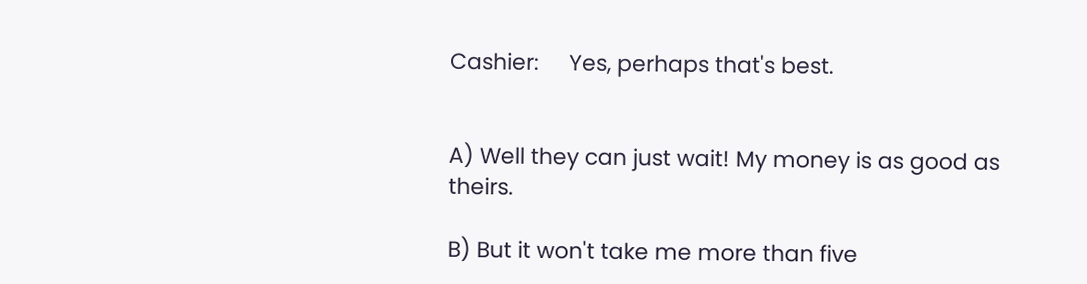Cashier:     Yes, perhaps that's best.


A) Well they can just wait! My money is as good as theirs.

B) But it won't take me more than five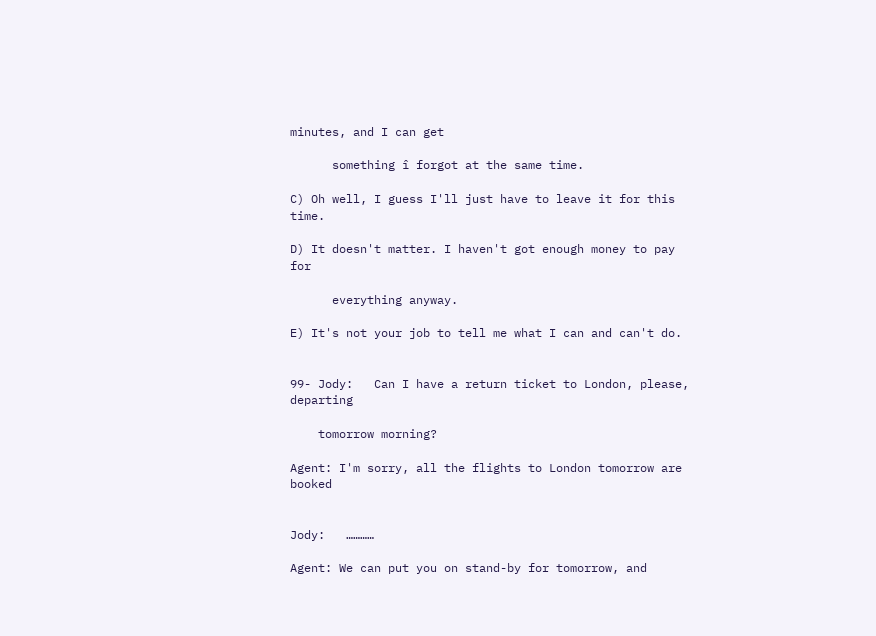minutes, and I can get

      something î forgot at the same time.

C) Oh well, I guess I'll just have to leave it for this time.

D) It doesn't matter. I haven't got enough money to pay for

      everything anyway.

E) It's not your job to tell me what I can and can't do.


99- Jody:   Can I have a return ticket to London, please, departing

    tomorrow morning?

Agent: I'm sorry, all the flights to London tomorrow are booked


Jody:   …………

Agent: We can put you on stand-by for tomorrow, and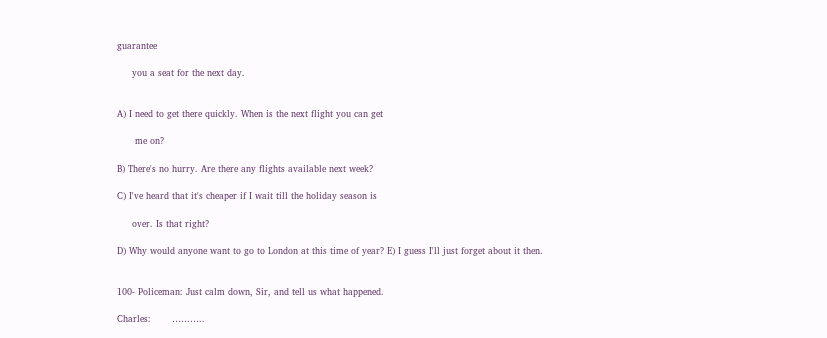guarantee

     you a seat for the next day.


A) I need to get there quickly. When is the next flight you can get

      me on?

B) There's no hurry. Are there any flights available next week?

C) I've heard that it's cheaper if I wait till the holiday season is

     over. Is that right?

D) Why would anyone want to go to London at this time of year? E) I guess I'll just forget about it then.


100- Policeman: Just calm down, Sir, and tell us what happened.

Charles:       ………..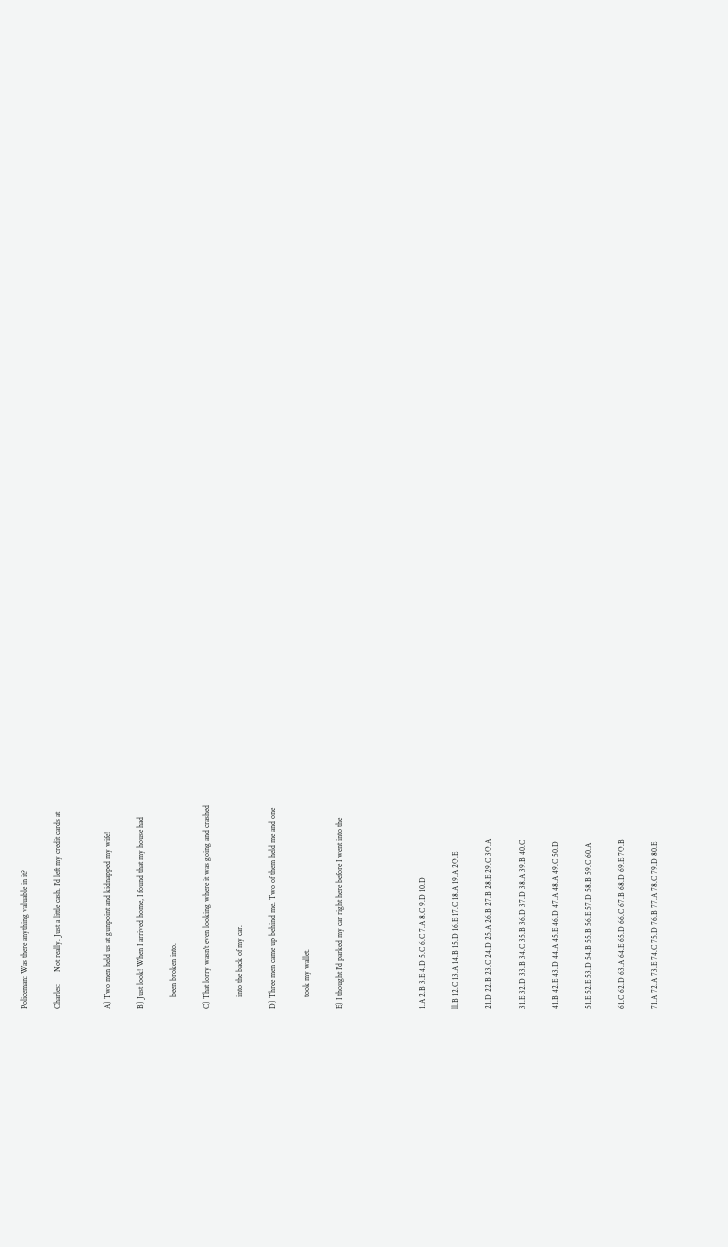Policeman: Was there anything valuable in it?

Charles:      Not really. Just a little cash. I'd left my credit cards at


A) Two men held us at gunpoint and kidnapped my wife!

B) Just look! When I arrived home, I found that my house had

      been broken into.

C) That lorry wasn't even looking where it was going and crashed

      into the back of my car.

D) Three men came up behind me. Two of them held me and one

      took my wallet.

E) I thought I'd parked my car right here before I went into the




1.A 2.B 3.E 4.D 5.C 6.C 7.A 8.C 9.D 10.D

ll.B 12.C 13.A 14.B 15.D 16.E 17.C 18.A 19.A 2O.E

21.D 22.B 23.C 24.D 25.A 26.B 27.B 28.E 29.C 3O.A

31.E 32.D 33.B 34.C 35.B 36.D 37.D 38.A 39.B 40.C

41.B 42.E 43.D 44.A 45.E 46.D 47.A 48.A 49.C 50.D

51.E 52.E 53.D 54.B 55.B 56.E 57.D 58.B 59.C 60.A

61.C 62.D 63.A 64.E 65.D 66.C 67.B 68.D 69.E 7O.B

71.A 72.A 73.E 74.C 75.D 76.B 77.A 78.C 79.D 80.E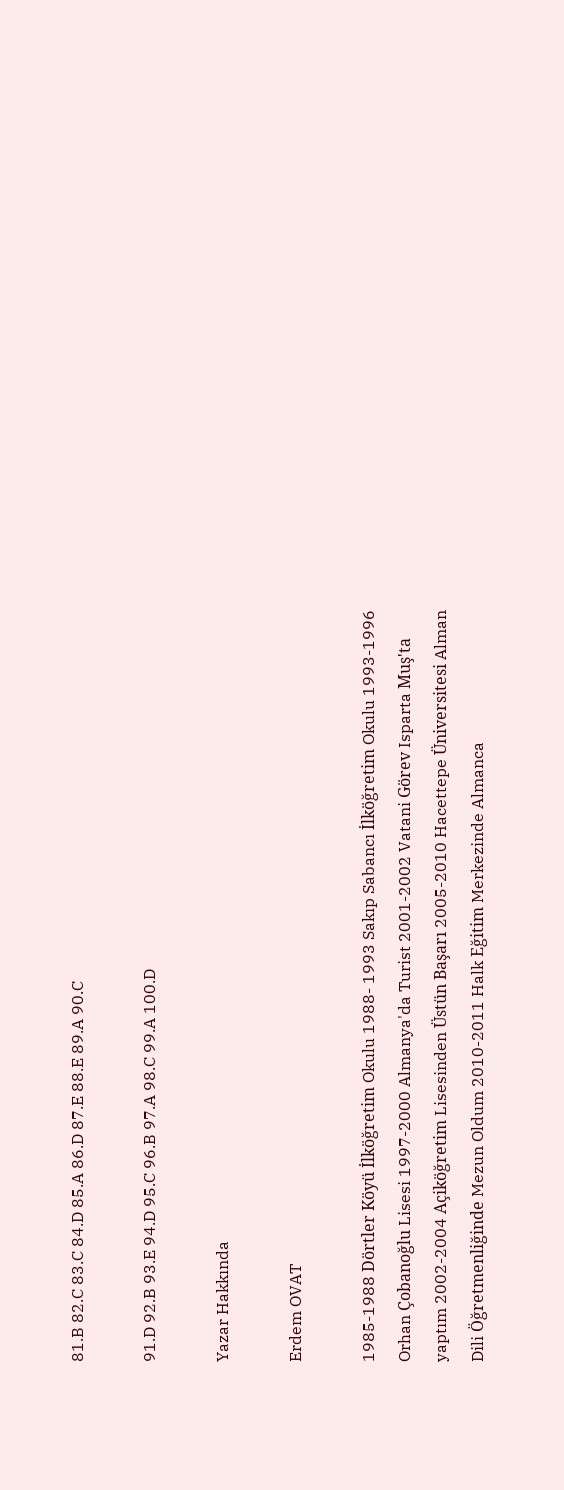81.B 82.C 83.C 84.D 85.A 86.D 87.E 88.E 89.A 90.C

91.D 92.B 93.E 94.D 95.C 96.B 97.A 98.C 99.A 100.D

Yazar Hakkında

Erdem OVAT

1985-1988 Dörtler Köyü İlköğretim Okulu 1988- 1993 Sakıp Sabancı İlköğretim Okulu 1993-1996 Orhan Çobanoğlu Lisesi 1997-2000 Almanya'da Turist 2001-2002 Vatani Görev Isparta Muş'ta yaptım 2002-2004 Açiköğretim Lisesinden Üstün Başarı 2005-2010 Hacettepe Üniversitesi Alman Dili Öğretmenliğinde Mezun Oldum 2010-2011 Halk Eğitim Merkezinde Almanca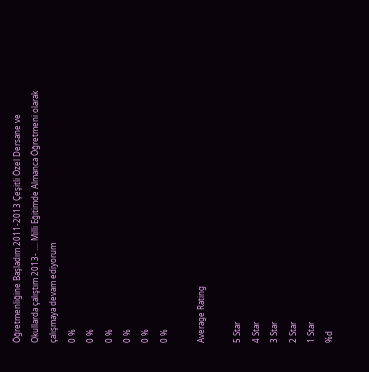Öğretmenliğine Başladım 2011-2013 Çeşitli Özel Dersane ve Okullarda çalıştım 2013- .... Milli Eğitimde Almanca Öğretmeni olarak çalışmaya devam ediyorum
0 %
0 %
0 %
0 %
0 %
0 %

Average Rating

5 Star
4 Star
3 Star
2 Star
1 Star
%d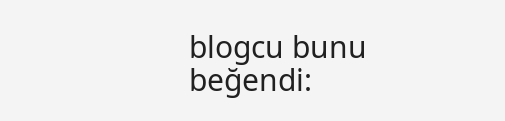blogcu bunu beğendi: